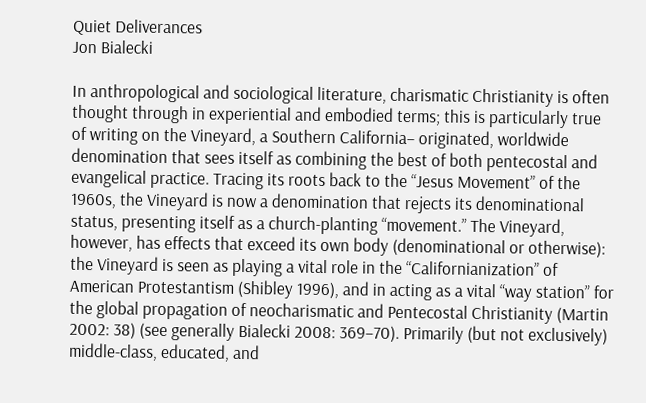Quiet Deliverances
Jon Bialecki

In anthropological and sociological literature, charismatic Christianity is often thought through in experiential and embodied terms; this is particularly true of writing on the Vineyard, a Southern California– originated, worldwide denomination that sees itself as combining the best of both pentecostal and evangelical practice. Tracing its roots back to the “Jesus Movement” of the 1960s, the Vineyard is now a denomination that rejects its denominational status, presenting itself as a church-planting “movement.” The Vineyard, however, has effects that exceed its own body (denominational or otherwise): the Vineyard is seen as playing a vital role in the “Californianization” of American Protestantism (Shibley 1996), and in acting as a vital “way station” for the global propagation of neocharismatic and Pentecostal Christianity (Martin 2002: 38) (see generally Bialecki 2008: 369–70). Primarily (but not exclusively) middle-class, educated, and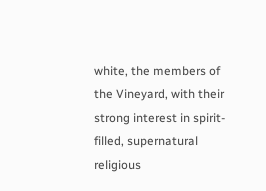white, the members of the Vineyard, with their strong interest in spirit-filled, supernatural religious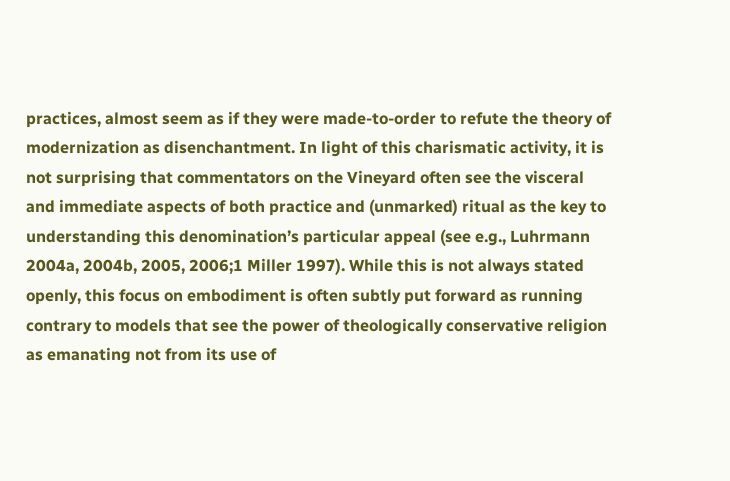practices, almost seem as if they were made-to-order to refute the theory of modernization as disenchantment. In light of this charismatic activity, it is not surprising that commentators on the Vineyard often see the visceral and immediate aspects of both practice and (unmarked) ritual as the key to understanding this denomination’s particular appeal (see e.g., Luhrmann 2004a, 2004b, 2005, 2006;1 Miller 1997). While this is not always stated openly, this focus on embodiment is often subtly put forward as running contrary to models that see the power of theologically conservative religion as emanating not from its use of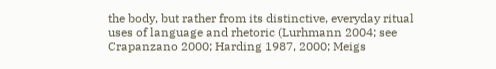the body, but rather from its distinctive, everyday ritual uses of language and rhetoric (Lurhmann 2004; see Crapanzano 2000; Harding 1987, 2000; Meigs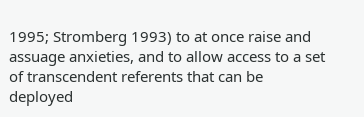1995; Stromberg 1993) to at once raise and assuage anxieties, and to allow access to a set of transcendent referents that can be deployed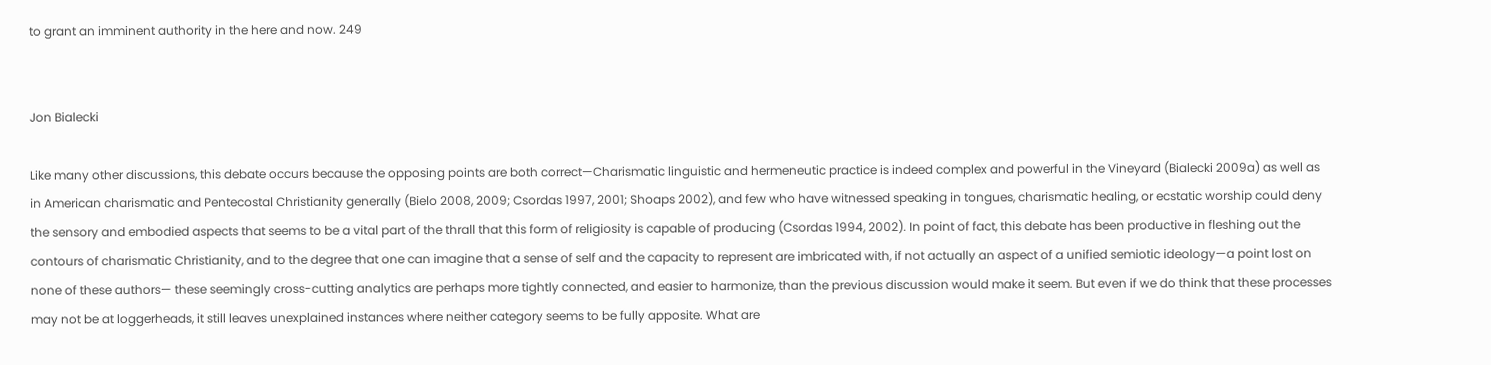to grant an imminent authority in the here and now. 249


Jon Bialecki

Like many other discussions, this debate occurs because the opposing points are both correct—Charismatic linguistic and hermeneutic practice is indeed complex and powerful in the Vineyard (Bialecki 2009a) as well as in American charismatic and Pentecostal Christianity generally (Bielo 2008, 2009; Csordas 1997, 2001; Shoaps 2002), and few who have witnessed speaking in tongues, charismatic healing, or ecstatic worship could deny the sensory and embodied aspects that seems to be a vital part of the thrall that this form of religiosity is capable of producing (Csordas 1994, 2002). In point of fact, this debate has been productive in fleshing out the contours of charismatic Christianity, and to the degree that one can imagine that a sense of self and the capacity to represent are imbricated with, if not actually an aspect of a unified semiotic ideology—a point lost on none of these authors— these seemingly cross-cutting analytics are perhaps more tightly connected, and easier to harmonize, than the previous discussion would make it seem. But even if we do think that these processes may not be at loggerheads, it still leaves unexplained instances where neither category seems to be fully apposite. What are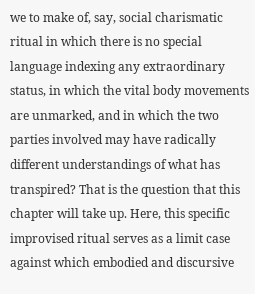we to make of, say, social charismatic ritual in which there is no special language indexing any extraordinary status, in which the vital body movements are unmarked, and in which the two parties involved may have radically different understandings of what has transpired? That is the question that this chapter will take up. Here, this specific improvised ritual serves as a limit case against which embodied and discursive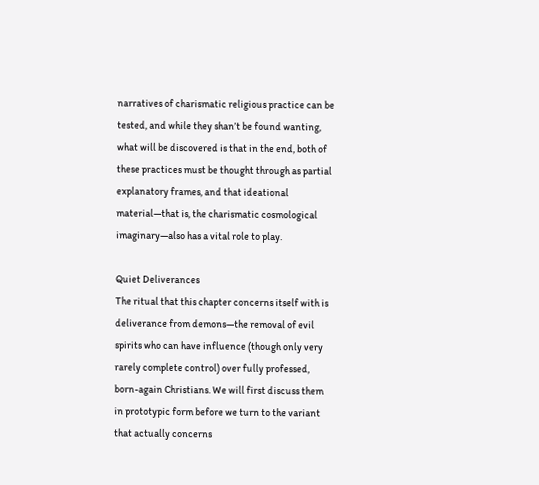narratives of charismatic religious practice can be tested, and while they shan’t be found wanting, what will be discovered is that in the end, both of these practices must be thought through as partial explanatory frames, and that ideational material—that is, the charismatic cosmological imaginary—also has a vital role to play.

Quiet Deliverances
The ritual that this chapter concerns itself with is deliverance from demons—the removal of evil spirits who can have influence (though only very rarely complete control) over fully professed, born-again Christians. We will first discuss them in prototypic form before we turn to the variant that actually concerns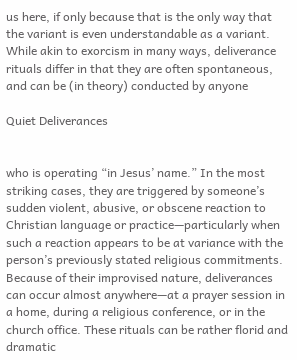us here, if only because that is the only way that the variant is even understandable as a variant. While akin to exorcism in many ways, deliverance rituals differ in that they are often spontaneous, and can be (in theory) conducted by anyone

Quiet Deliverances


who is operating “in Jesus’ name.” In the most striking cases, they are triggered by someone’s sudden violent, abusive, or obscene reaction to Christian language or practice—particularly when such a reaction appears to be at variance with the person’s previously stated religious commitments. Because of their improvised nature, deliverances can occur almost anywhere—at a prayer session in a home, during a religious conference, or in the church office. These rituals can be rather florid and dramatic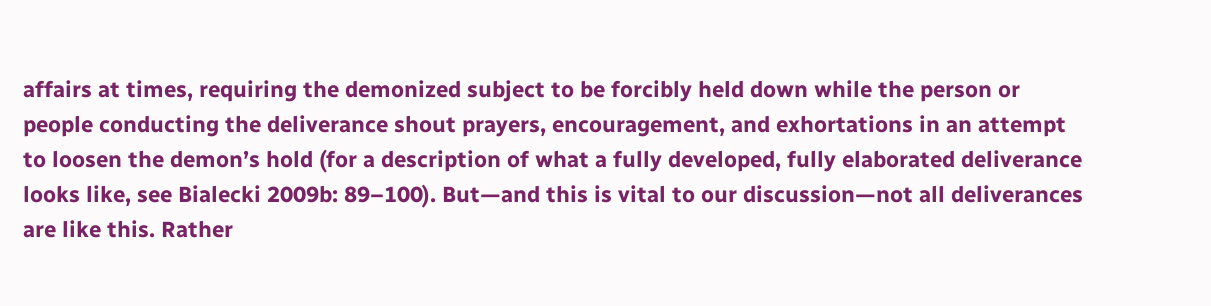affairs at times, requiring the demonized subject to be forcibly held down while the person or people conducting the deliverance shout prayers, encouragement, and exhortations in an attempt to loosen the demon’s hold (for a description of what a fully developed, fully elaborated deliverance looks like, see Bialecki 2009b: 89–100). But—and this is vital to our discussion—not all deliverances are like this. Rather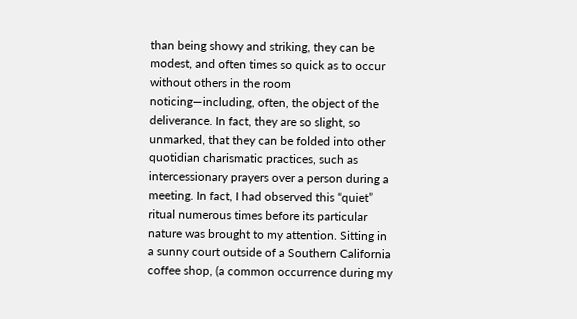than being showy and striking, they can be modest, and often times so quick as to occur without others in the room noticing—including, often, the object of the deliverance. In fact, they are so slight, so unmarked, that they can be folded into other quotidian charismatic practices, such as intercessionary prayers over a person during a meeting. In fact, I had observed this “quiet” ritual numerous times before its particular nature was brought to my attention. Sitting in a sunny court outside of a Southern California coffee shop, (a common occurrence during my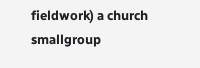fieldwork) a church smallgroup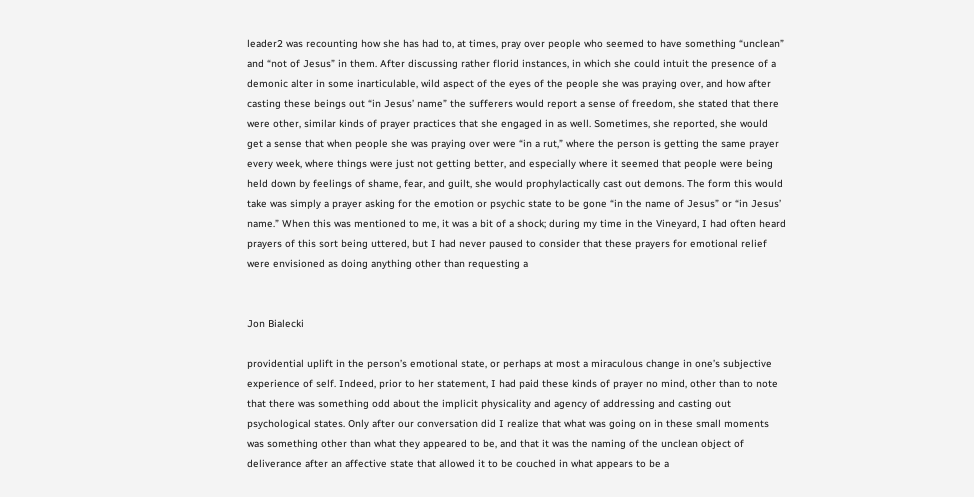leader2 was recounting how she has had to, at times, pray over people who seemed to have something “unclean” and “not of Jesus” in them. After discussing rather florid instances, in which she could intuit the presence of a demonic alter in some inarticulable, wild aspect of the eyes of the people she was praying over, and how after casting these beings out “in Jesus’ name” the sufferers would report a sense of freedom, she stated that there were other, similar kinds of prayer practices that she engaged in as well. Sometimes, she reported, she would get a sense that when people she was praying over were “in a rut,” where the person is getting the same prayer every week, where things were just not getting better, and especially where it seemed that people were being held down by feelings of shame, fear, and guilt, she would prophylactically cast out demons. The form this would take was simply a prayer asking for the emotion or psychic state to be gone “in the name of Jesus” or “in Jesus’ name.” When this was mentioned to me, it was a bit of a shock; during my time in the Vineyard, I had often heard prayers of this sort being uttered, but I had never paused to consider that these prayers for emotional relief were envisioned as doing anything other than requesting a


Jon Bialecki

providential uplift in the person’s emotional state, or perhaps at most a miraculous change in one’s subjective experience of self. Indeed, prior to her statement, I had paid these kinds of prayer no mind, other than to note that there was something odd about the implicit physicality and agency of addressing and casting out psychological states. Only after our conversation did I realize that what was going on in these small moments was something other than what they appeared to be, and that it was the naming of the unclean object of deliverance after an affective state that allowed it to be couched in what appears to be a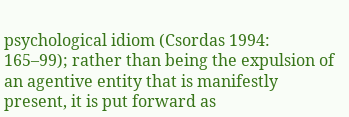psychological idiom (Csordas 1994: 165–99); rather than being the expulsion of an agentive entity that is manifestly present, it is put forward as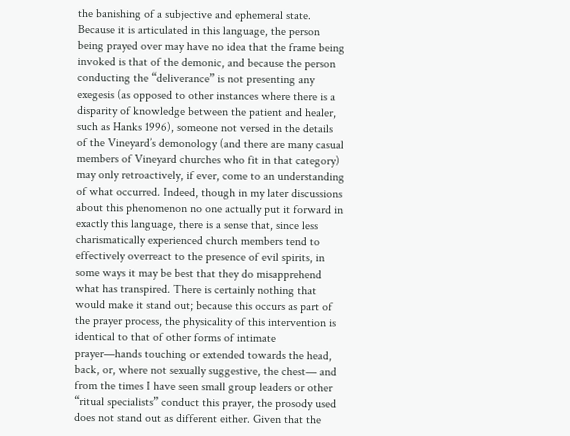the banishing of a subjective and ephemeral state. Because it is articulated in this language, the person being prayed over may have no idea that the frame being invoked is that of the demonic, and because the person conducting the “deliverance” is not presenting any exegesis (as opposed to other instances where there is a disparity of knowledge between the patient and healer, such as Hanks 1996), someone not versed in the details of the Vineyard’s demonology (and there are many casual members of Vineyard churches who fit in that category) may only retroactively, if ever, come to an understanding of what occurred. Indeed, though in my later discussions about this phenomenon no one actually put it forward in exactly this language, there is a sense that, since less charismatically experienced church members tend to effectively overreact to the presence of evil spirits, in some ways it may be best that they do misapprehend what has transpired. There is certainly nothing that would make it stand out; because this occurs as part of the prayer process, the physicality of this intervention is identical to that of other forms of intimate prayer—hands touching or extended towards the head, back, or, where not sexually suggestive, the chest— and from the times I have seen small group leaders or other “ritual specialists” conduct this prayer, the prosody used does not stand out as different either. Given that the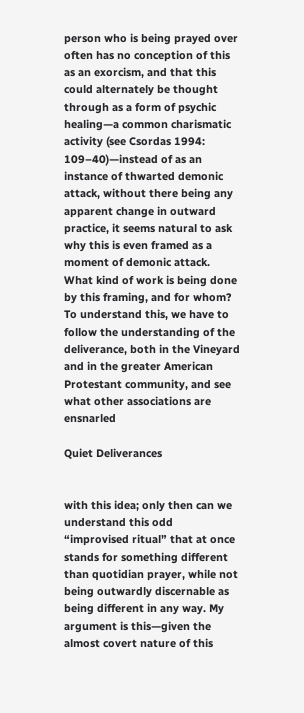person who is being prayed over often has no conception of this as an exorcism, and that this could alternately be thought through as a form of psychic healing—a common charismatic activity (see Csordas 1994: 109–40)—instead of as an instance of thwarted demonic attack, without there being any apparent change in outward practice, it seems natural to ask why this is even framed as a moment of demonic attack. What kind of work is being done by this framing, and for whom? To understand this, we have to follow the understanding of the deliverance, both in the Vineyard and in the greater American Protestant community, and see what other associations are ensnarled

Quiet Deliverances


with this idea; only then can we understand this odd “improvised ritual” that at once stands for something different than quotidian prayer, while not being outwardly discernable as being different in any way. My argument is this—given the almost covert nature of this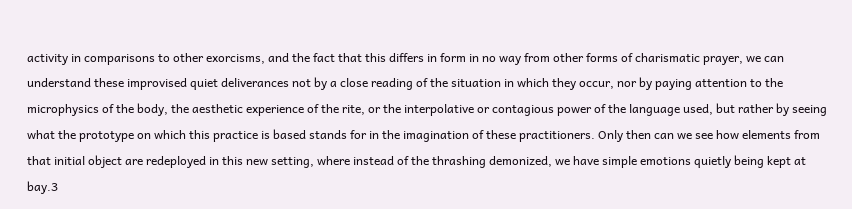activity in comparisons to other exorcisms, and the fact that this differs in form in no way from other forms of charismatic prayer, we can understand these improvised quiet deliverances not by a close reading of the situation in which they occur, nor by paying attention to the microphysics of the body, the aesthetic experience of the rite, or the interpolative or contagious power of the language used, but rather by seeing what the prototype on which this practice is based stands for in the imagination of these practitioners. Only then can we see how elements from that initial object are redeployed in this new setting, where instead of the thrashing demonized, we have simple emotions quietly being kept at bay.3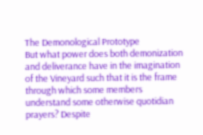The Demonological Prototype
But what power does both demonization and deliverance have in the imagination of the Vineyard such that it is the frame through which some members understand some otherwise quotidian prayers? Despite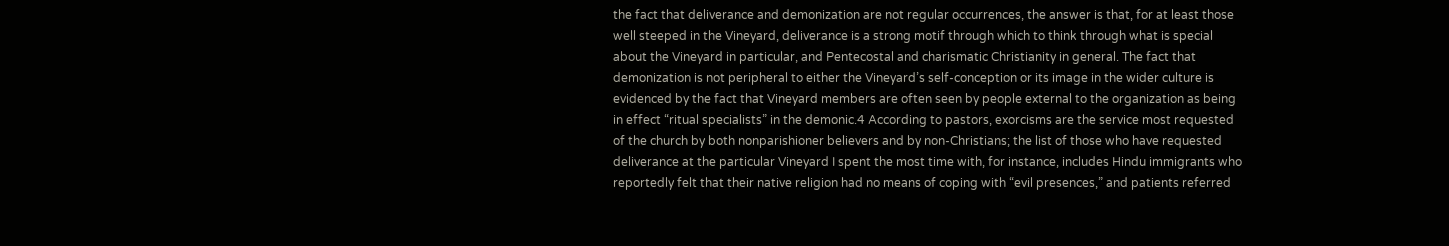the fact that deliverance and demonization are not regular occurrences, the answer is that, for at least those well steeped in the Vineyard, deliverance is a strong motif through which to think through what is special about the Vineyard in particular, and Pentecostal and charismatic Christianity in general. The fact that demonization is not peripheral to either the Vineyard’s self-conception or its image in the wider culture is evidenced by the fact that Vineyard members are often seen by people external to the organization as being in effect “ritual specialists” in the demonic.4 According to pastors, exorcisms are the service most requested of the church by both nonparishioner believers and by non-Christians; the list of those who have requested deliverance at the particular Vineyard I spent the most time with, for instance, includes Hindu immigrants who reportedly felt that their native religion had no means of coping with “evil presences,” and patients referred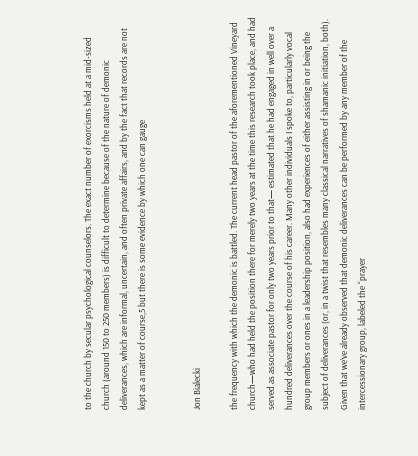to the church by secular psychological counselors. The exact number of exorcisms held at a mid-sized church (around 150 to 250 members) is difficult to determine because of the nature of demonic deliverances, which are informal, uncertain, and often private affairs, and by the fact that records are not kept as a matter of course,5 but there is some evidence by which one can gauge


Jon Bialecki

the frequency with which the demonic is battled. The current head pastor of the aforementioned Vineyard church—who had held the position there for merely two years at the time this research took place, and had served as associate pastor for only two years prior to that— estimated that he had engaged in well over a hundred deliverances over the course of his career. Many other individuals I spoke to, particularly vocal group members or ones in a leadership position, also had experiences of either assisting in or being the subject of deliverances (or, in a twist that resembles many classical narratives of shamanic initiation, both). Given that we’ve already observed that demonic deliverances can be performed by any member of the intercessionary group, labeled the “prayer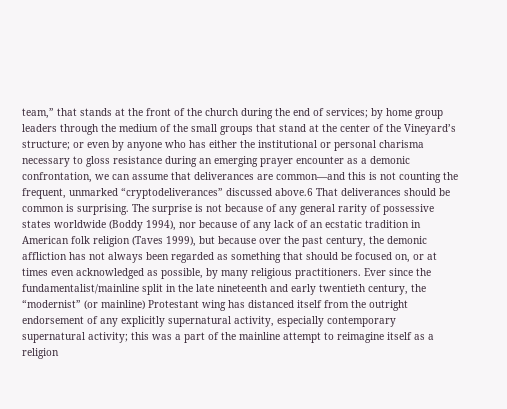team,” that stands at the front of the church during the end of services; by home group leaders through the medium of the small groups that stand at the center of the Vineyard’s structure; or even by anyone who has either the institutional or personal charisma necessary to gloss resistance during an emerging prayer encounter as a demonic confrontation, we can assume that deliverances are common—and this is not counting the frequent, unmarked “cryptodeliverances” discussed above.6 That deliverances should be common is surprising. The surprise is not because of any general rarity of possessive states worldwide (Boddy 1994), nor because of any lack of an ecstatic tradition in American folk religion (Taves 1999), but because over the past century, the demonic affliction has not always been regarded as something that should be focused on, or at times even acknowledged as possible, by many religious practitioners. Ever since the fundamentalist/mainline split in the late nineteenth and early twentieth century, the “modernist” (or mainline) Protestant wing has distanced itself from the outright endorsement of any explicitly supernatural activity, especially contemporary supernatural activity; this was a part of the mainline attempt to reimagine itself as a religion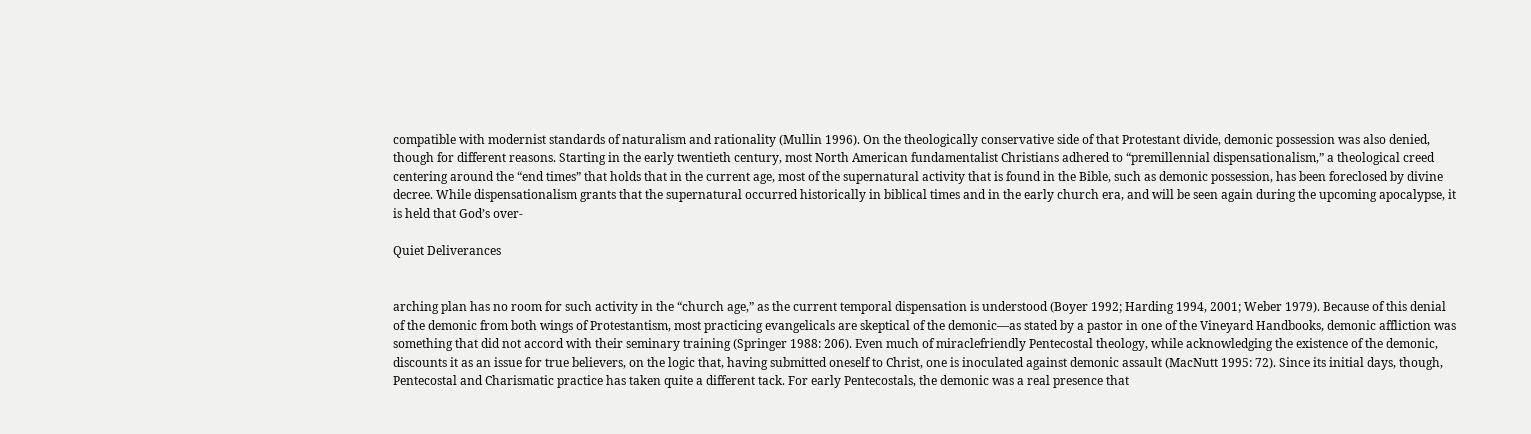compatible with modernist standards of naturalism and rationality (Mullin 1996). On the theologically conservative side of that Protestant divide, demonic possession was also denied, though for different reasons. Starting in the early twentieth century, most North American fundamentalist Christians adhered to “premillennial dispensationalism,” a theological creed centering around the “end times” that holds that in the current age, most of the supernatural activity that is found in the Bible, such as demonic possession, has been foreclosed by divine decree. While dispensationalism grants that the supernatural occurred historically in biblical times and in the early church era, and will be seen again during the upcoming apocalypse, it is held that God’s over-

Quiet Deliverances


arching plan has no room for such activity in the “church age,” as the current temporal dispensation is understood (Boyer 1992; Harding 1994, 2001; Weber 1979). Because of this denial of the demonic from both wings of Protestantism, most practicing evangelicals are skeptical of the demonic—as stated by a pastor in one of the Vineyard Handbooks, demonic affliction was something that did not accord with their seminary training (Springer 1988: 206). Even much of miraclefriendly Pentecostal theology, while acknowledging the existence of the demonic, discounts it as an issue for true believers, on the logic that, having submitted oneself to Christ, one is inoculated against demonic assault (MacNutt 1995: 72). Since its initial days, though, Pentecostal and Charismatic practice has taken quite a different tack. For early Pentecostals, the demonic was a real presence that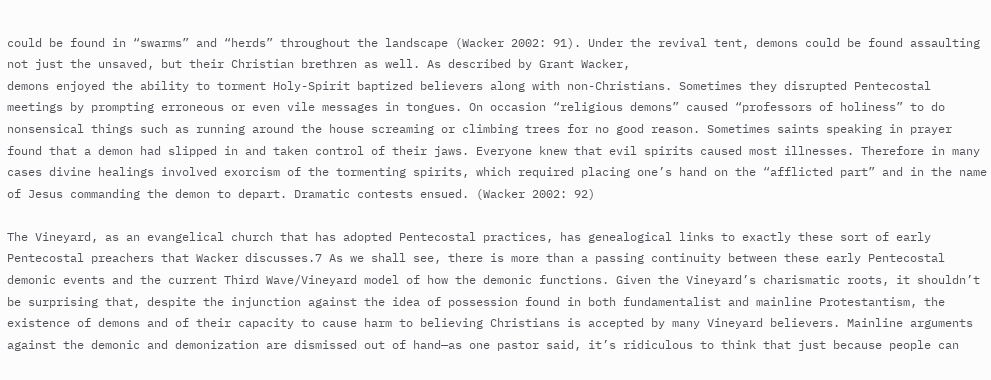could be found in “swarms” and “herds” throughout the landscape (Wacker 2002: 91). Under the revival tent, demons could be found assaulting not just the unsaved, but their Christian brethren as well. As described by Grant Wacker,
demons enjoyed the ability to torment Holy-Spirit baptized believers along with non-Christians. Sometimes they disrupted Pentecostal meetings by prompting erroneous or even vile messages in tongues. On occasion “religious demons” caused “professors of holiness” to do nonsensical things such as running around the house screaming or climbing trees for no good reason. Sometimes saints speaking in prayer found that a demon had slipped in and taken control of their jaws. Everyone knew that evil spirits caused most illnesses. Therefore in many cases divine healings involved exorcism of the tormenting spirits, which required placing one’s hand on the “afflicted part” and in the name of Jesus commanding the demon to depart. Dramatic contests ensued. (Wacker 2002: 92)

The Vineyard, as an evangelical church that has adopted Pentecostal practices, has genealogical links to exactly these sort of early Pentecostal preachers that Wacker discusses.7 As we shall see, there is more than a passing continuity between these early Pentecostal demonic events and the current Third Wave/Vineyard model of how the demonic functions. Given the Vineyard’s charismatic roots, it shouldn’t be surprising that, despite the injunction against the idea of possession found in both fundamentalist and mainline Protestantism, the existence of demons and of their capacity to cause harm to believing Christians is accepted by many Vineyard believers. Mainline arguments against the demonic and demonization are dismissed out of hand—as one pastor said, it’s ridiculous to think that just because people can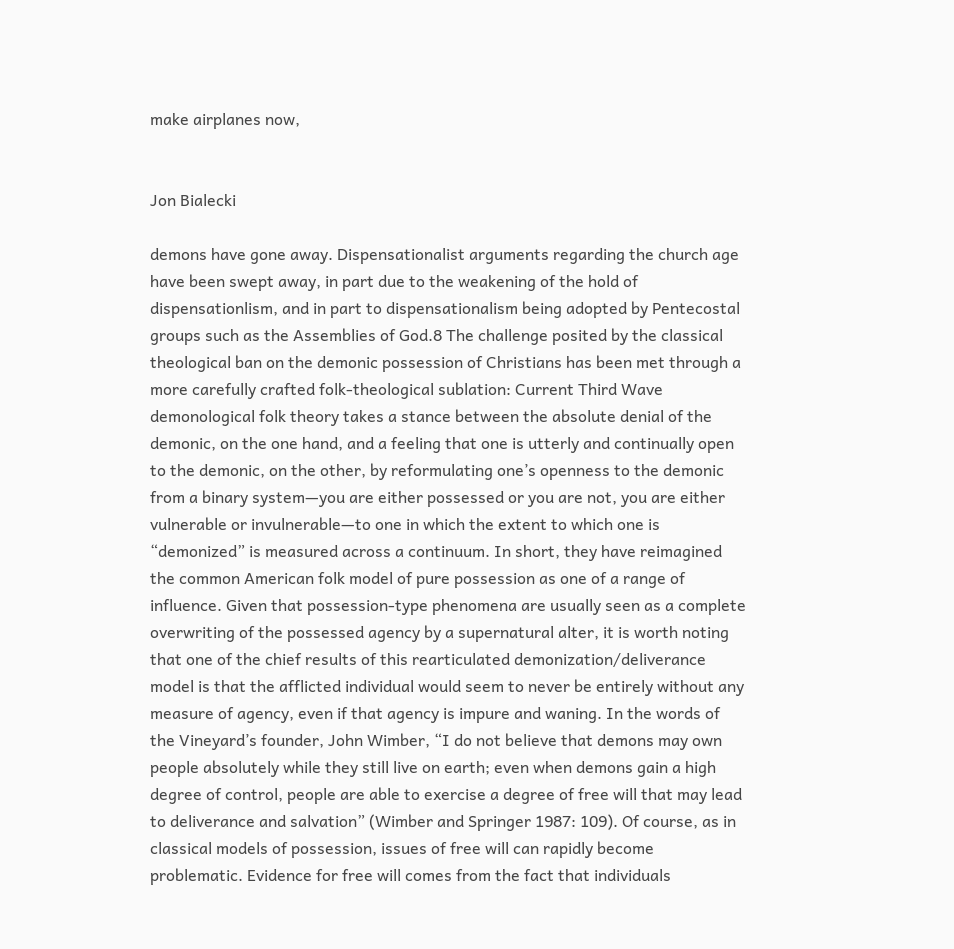make airplanes now,


Jon Bialecki

demons have gone away. Dispensationalist arguments regarding the church age have been swept away, in part due to the weakening of the hold of dispensationlism, and in part to dispensationalism being adopted by Pentecostal groups such as the Assemblies of God.8 The challenge posited by the classical theological ban on the demonic possession of Christians has been met through a more carefully crafted folk-theological sublation: Current Third Wave demonological folk theory takes a stance between the absolute denial of the demonic, on the one hand, and a feeling that one is utterly and continually open to the demonic, on the other, by reformulating one’s openness to the demonic from a binary system—you are either possessed or you are not, you are either vulnerable or invulnerable—to one in which the extent to which one is “demonized” is measured across a continuum. In short, they have reimagined the common American folk model of pure possession as one of a range of influence. Given that possession-type phenomena are usually seen as a complete overwriting of the possessed agency by a supernatural alter, it is worth noting that one of the chief results of this rearticulated demonization/deliverance model is that the afflicted individual would seem to never be entirely without any measure of agency, even if that agency is impure and waning. In the words of the Vineyard’s founder, John Wimber, “I do not believe that demons may own people absolutely while they still live on earth; even when demons gain a high degree of control, people are able to exercise a degree of free will that may lead to deliverance and salvation” (Wimber and Springer 1987: 109). Of course, as in classical models of possession, issues of free will can rapidly become problematic. Evidence for free will comes from the fact that individuals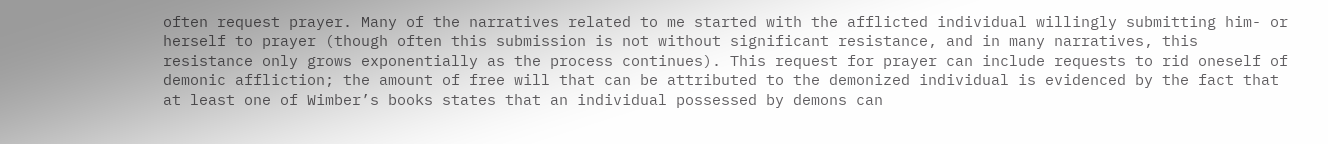often request prayer. Many of the narratives related to me started with the afflicted individual willingly submitting him- or herself to prayer (though often this submission is not without significant resistance, and in many narratives, this resistance only grows exponentially as the process continues). This request for prayer can include requests to rid oneself of demonic affliction; the amount of free will that can be attributed to the demonized individual is evidenced by the fact that at least one of Wimber’s books states that an individual possessed by demons can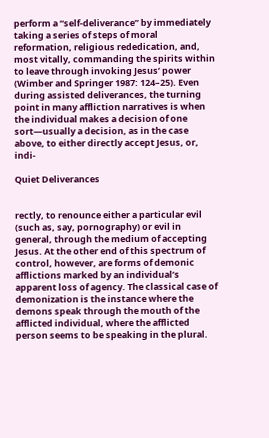perform a “self-deliverance” by immediately taking a series of steps of moral reformation, religious rededication, and, most vitally, commanding the spirits within to leave through invoking Jesus’ power (Wimber and Springer 1987: 124–25). Even during assisted deliverances, the turning point in many affliction narratives is when the individual makes a decision of one sort—usually a decision, as in the case above, to either directly accept Jesus, or, indi-

Quiet Deliverances


rectly, to renounce either a particular evil (such as, say, pornography) or evil in general, through the medium of accepting Jesus. At the other end of this spectrum of control, however, are forms of demonic afflictions marked by an individual’s apparent loss of agency. The classical case of demonization is the instance where the demons speak through the mouth of the afflicted individual, where the afflicted person seems to be speaking in the plural.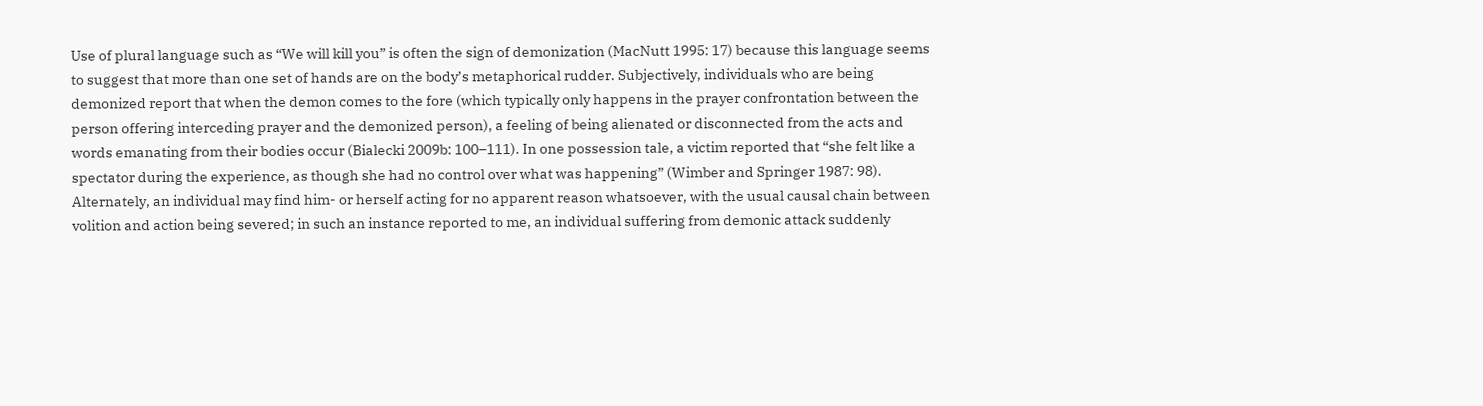Use of plural language such as “We will kill you” is often the sign of demonization (MacNutt 1995: 17) because this language seems to suggest that more than one set of hands are on the body’s metaphorical rudder. Subjectively, individuals who are being demonized report that when the demon comes to the fore (which typically only happens in the prayer confrontation between the person offering interceding prayer and the demonized person), a feeling of being alienated or disconnected from the acts and words emanating from their bodies occur (Bialecki 2009b: 100–111). In one possession tale, a victim reported that “she felt like a spectator during the experience, as though she had no control over what was happening” (Wimber and Springer 1987: 98). Alternately, an individual may find him- or herself acting for no apparent reason whatsoever, with the usual causal chain between volition and action being severed; in such an instance reported to me, an individual suffering from demonic attack suddenly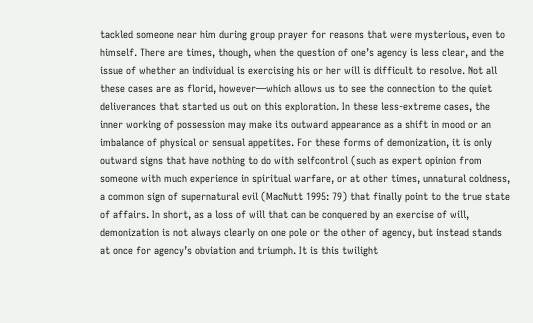tackled someone near him during group prayer for reasons that were mysterious, even to himself. There are times, though, when the question of one’s agency is less clear, and the issue of whether an individual is exercising his or her will is difficult to resolve. Not all these cases are as florid, however—which allows us to see the connection to the quiet deliverances that started us out on this exploration. In these less-extreme cases, the inner working of possession may make its outward appearance as a shift in mood or an imbalance of physical or sensual appetites. For these forms of demonization, it is only outward signs that have nothing to do with selfcontrol (such as expert opinion from someone with much experience in spiritual warfare, or at other times, unnatural coldness, a common sign of supernatural evil (MacNutt 1995: 79) that finally point to the true state of affairs. In short, as a loss of will that can be conquered by an exercise of will, demonization is not always clearly on one pole or the other of agency, but instead stands at once for agency’s obviation and triumph. It is this twilight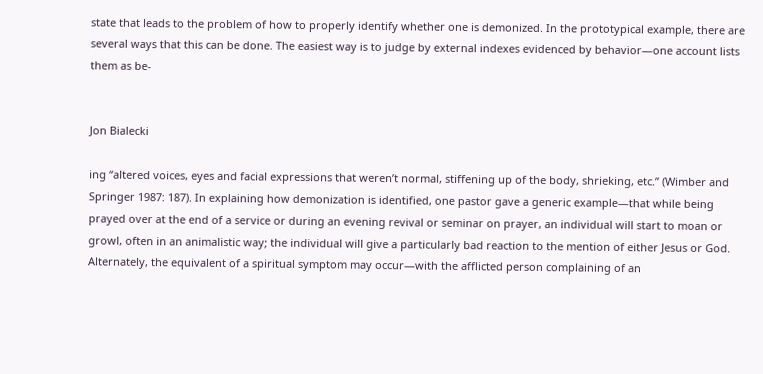state that leads to the problem of how to properly identify whether one is demonized. In the prototypical example, there are several ways that this can be done. The easiest way is to judge by external indexes evidenced by behavior—one account lists them as be-


Jon Bialecki

ing “altered voices, eyes and facial expressions that weren’t normal, stiffening up of the body, shrieking, etc.” (Wimber and Springer 1987: 187). In explaining how demonization is identified, one pastor gave a generic example—that while being prayed over at the end of a service or during an evening revival or seminar on prayer, an individual will start to moan or growl, often in an animalistic way; the individual will give a particularly bad reaction to the mention of either Jesus or God. Alternately, the equivalent of a spiritual symptom may occur—with the afflicted person complaining of an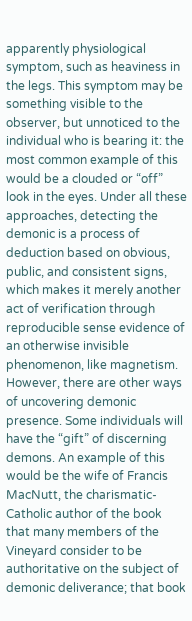apparently physiological symptom, such as heaviness in the legs. This symptom may be something visible to the observer, but unnoticed to the individual who is bearing it: the most common example of this would be a clouded or “off” look in the eyes. Under all these approaches, detecting the demonic is a process of deduction based on obvious, public, and consistent signs, which makes it merely another act of verification through reproducible sense evidence of an otherwise invisible phenomenon, like magnetism. However, there are other ways of uncovering demonic presence. Some individuals will have the “gift” of discerning demons. An example of this would be the wife of Francis MacNutt, the charismatic-Catholic author of the book that many members of the Vineyard consider to be authoritative on the subject of demonic deliverance; that book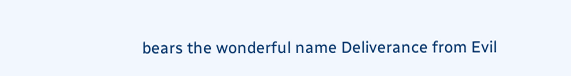bears the wonderful name Deliverance from Evil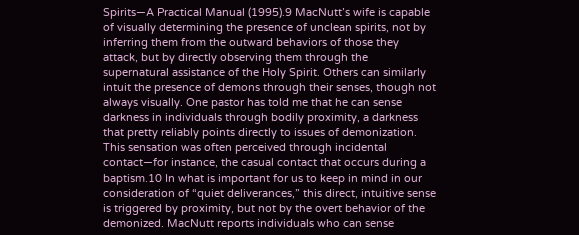Spirits—A Practical Manual (1995).9 MacNutt’s wife is capable of visually determining the presence of unclean spirits, not by inferring them from the outward behaviors of those they attack, but by directly observing them through the supernatural assistance of the Holy Spirit. Others can similarly intuit the presence of demons through their senses, though not always visually. One pastor has told me that he can sense darkness in individuals through bodily proximity, a darkness that pretty reliably points directly to issues of demonization. This sensation was often perceived through incidental contact—for instance, the casual contact that occurs during a baptism.10 In what is important for us to keep in mind in our consideration of “quiet deliverances,” this direct, intuitive sense is triggered by proximity, but not by the overt behavior of the demonized. MacNutt reports individuals who can sense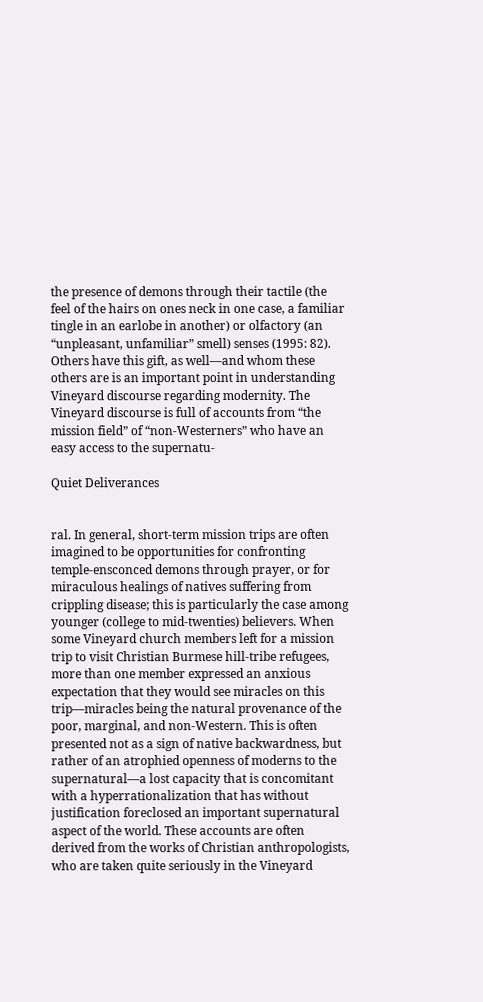the presence of demons through their tactile (the feel of the hairs on ones neck in one case, a familiar tingle in an earlobe in another) or olfactory (an “unpleasant, unfamiliar” smell) senses (1995: 82). Others have this gift, as well—and whom these others are is an important point in understanding Vineyard discourse regarding modernity. The Vineyard discourse is full of accounts from “the mission field” of “non-Westerners” who have an easy access to the supernatu-

Quiet Deliverances


ral. In general, short-term mission trips are often imagined to be opportunities for confronting temple-ensconced demons through prayer, or for miraculous healings of natives suffering from crippling disease; this is particularly the case among younger (college to mid-twenties) believers. When some Vineyard church members left for a mission trip to visit Christian Burmese hill-tribe refugees, more than one member expressed an anxious expectation that they would see miracles on this trip—miracles being the natural provenance of the poor, marginal, and non-Western. This is often presented not as a sign of native backwardness, but rather of an atrophied openness of moderns to the supernatural—a lost capacity that is concomitant with a hyperrationalization that has without justification foreclosed an important supernatural aspect of the world. These accounts are often derived from the works of Christian anthropologists, who are taken quite seriously in the Vineyard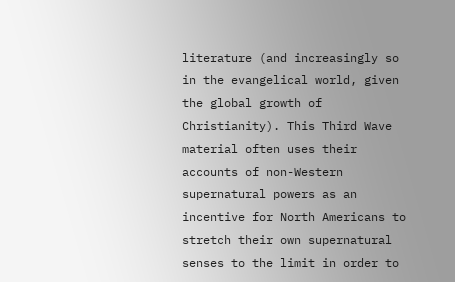literature (and increasingly so in the evangelical world, given the global growth of Christianity). This Third Wave material often uses their accounts of non-Western supernatural powers as an incentive for North Americans to stretch their own supernatural senses to the limit in order to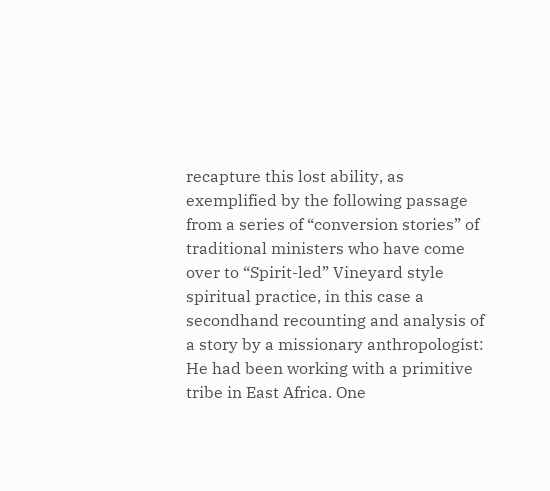recapture this lost ability, as exemplified by the following passage from a series of “conversion stories” of traditional ministers who have come over to “Spirit-led” Vineyard style spiritual practice, in this case a secondhand recounting and analysis of a story by a missionary anthropologist:
He had been working with a primitive tribe in East Africa. One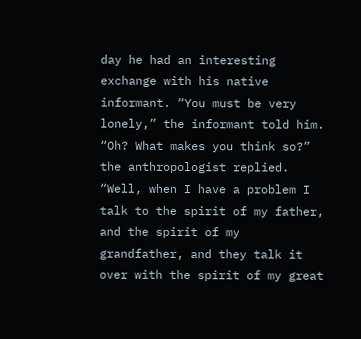day he had an interesting exchange with his native informant. “You must be very lonely,” the informant told him. “Oh? What makes you think so?” the anthropologist replied. “Well, when I have a problem I talk to the spirit of my father, and the spirit of my grandfather, and they talk it over with the spirit of my great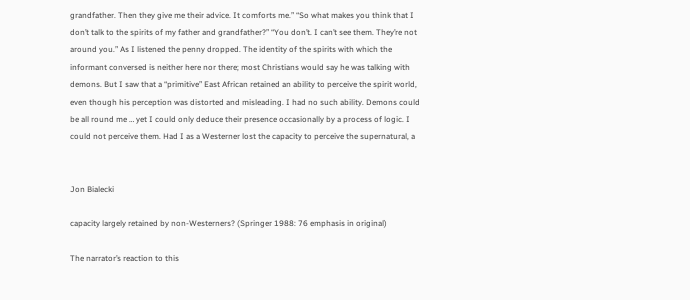grandfather. Then they give me their advice. It comforts me.” “So what makes you think that I don’t talk to the spirits of my father and grandfather?” “You don’t. I can’t see them. They’re not around you.” As I listened the penny dropped. The identity of the spirits with which the informant conversed is neither here nor there; most Christians would say he was talking with demons. But I saw that a “primitive” East African retained an ability to perceive the spirit world, even though his perception was distorted and misleading. I had no such ability. Demons could be all round me … yet I could only deduce their presence occasionally by a process of logic. I could not perceive them. Had I as a Westerner lost the capacity to perceive the supernatural, a


Jon Bialecki

capacity largely retained by non-Westerners? (Springer 1988: 76 emphasis in original)

The narrator’s reaction to this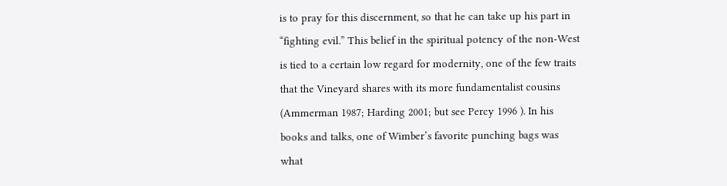is to pray for this discernment, so that he can take up his part in “fighting evil.” This belief in the spiritual potency of the non-West is tied to a certain low regard for modernity, one of the few traits that the Vineyard shares with its more fundamentalist cousins (Ammerman 1987; Harding 2001; but see Percy 1996 ). In his books and talks, one of Wimber’s favorite punching bags was what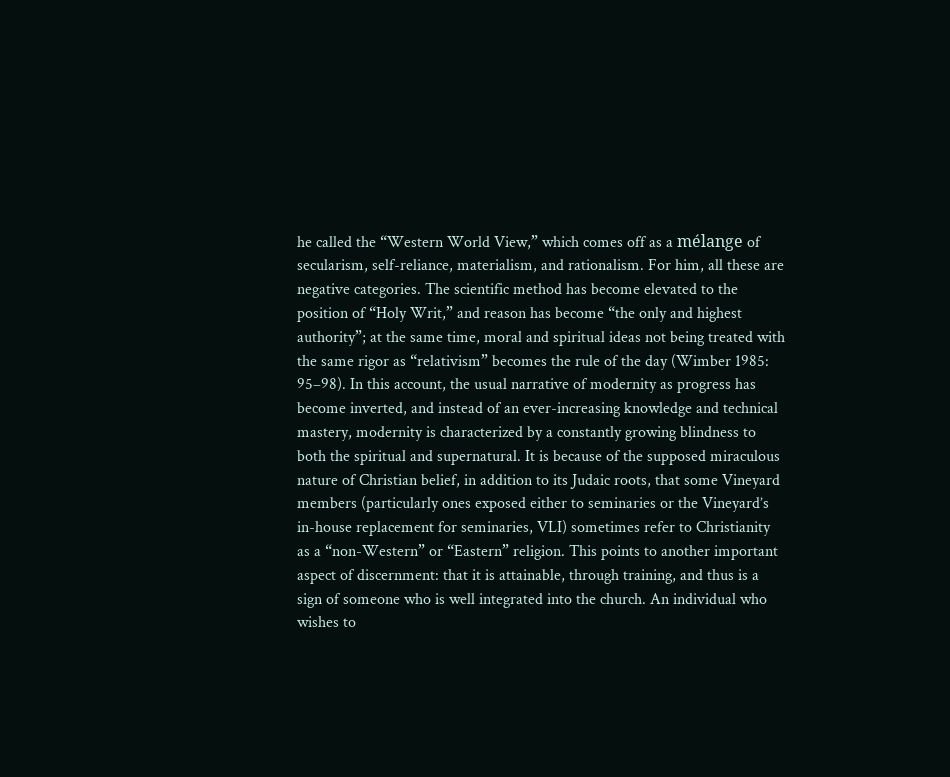he called the “Western World View,” which comes off as a mélange of secularism, self-reliance, materialism, and rationalism. For him, all these are negative categories. The scientific method has become elevated to the position of “Holy Writ,” and reason has become “the only and highest authority”; at the same time, moral and spiritual ideas not being treated with the same rigor as “relativism” becomes the rule of the day (Wimber 1985: 95–98). In this account, the usual narrative of modernity as progress has become inverted, and instead of an ever-increasing knowledge and technical mastery, modernity is characterized by a constantly growing blindness to both the spiritual and supernatural. It is because of the supposed miraculous nature of Christian belief, in addition to its Judaic roots, that some Vineyard members (particularly ones exposed either to seminaries or the Vineyard’s in-house replacement for seminaries, VLI) sometimes refer to Christianity as a “non-Western” or “Eastern” religion. This points to another important aspect of discernment: that it is attainable, through training, and thus is a sign of someone who is well integrated into the church. An individual who wishes to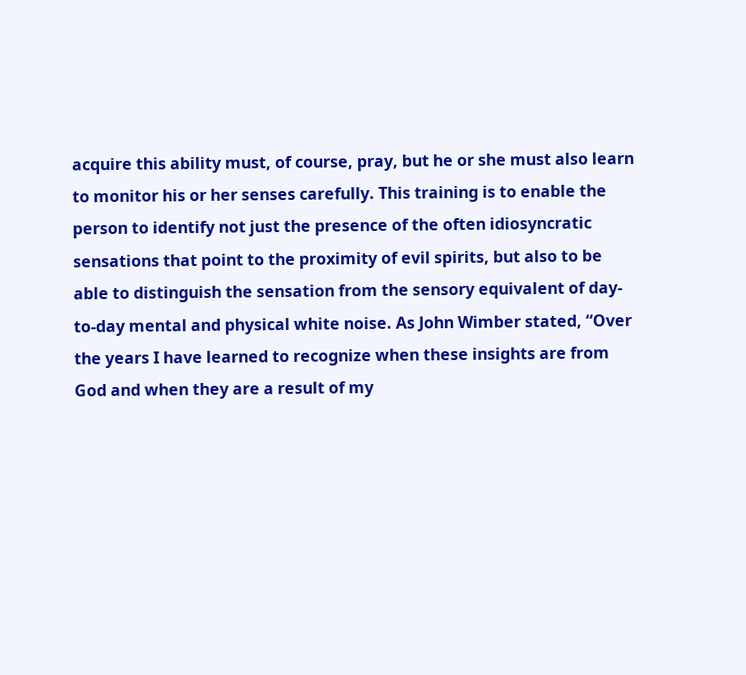acquire this ability must, of course, pray, but he or she must also learn to monitor his or her senses carefully. This training is to enable the person to identify not just the presence of the often idiosyncratic sensations that point to the proximity of evil spirits, but also to be able to distinguish the sensation from the sensory equivalent of day-to-day mental and physical white noise. As John Wimber stated, “Over the years I have learned to recognize when these insights are from God and when they are a result of my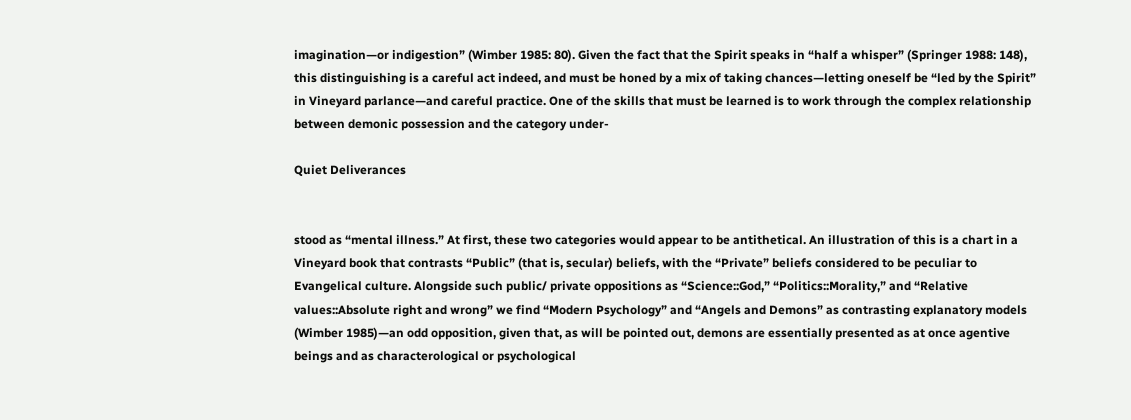imagination—or indigestion” (Wimber 1985: 80). Given the fact that the Spirit speaks in “half a whisper” (Springer 1988: 148), this distinguishing is a careful act indeed, and must be honed by a mix of taking chances—letting oneself be “led by the Spirit” in Vineyard parlance—and careful practice. One of the skills that must be learned is to work through the complex relationship between demonic possession and the category under-

Quiet Deliverances


stood as “mental illness.” At first, these two categories would appear to be antithetical. An illustration of this is a chart in a Vineyard book that contrasts “Public” (that is, secular) beliefs, with the “Private” beliefs considered to be peculiar to Evangelical culture. Alongside such public/ private oppositions as “Science::God,” “Politics::Morality,” and “Relative values::Absolute right and wrong” we find “Modern Psychology” and “Angels and Demons” as contrasting explanatory models (Wimber 1985)—an odd opposition, given that, as will be pointed out, demons are essentially presented as at once agentive beings and as characterological or psychological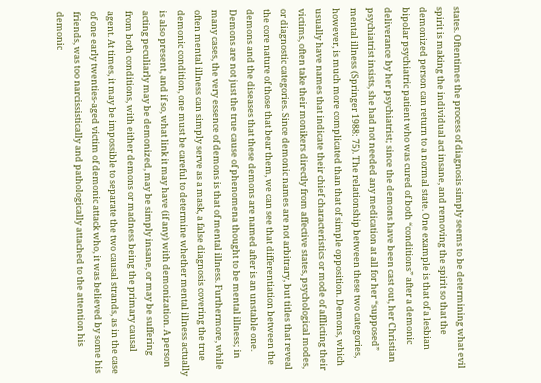states. Oftentimes the process of diagnosis simply seems to be determining what evil spirit is making the individual act insane, and removing the spirit so that the demonized person can return to a normal state. One example is that of a lesbian bipolar psychiatric patient who was cured of both “conditions” after a demonic deliverance by her psychiatrist; since the demons have been cast out, her Christian psychiatrist insists, she had not needed any medication at all for her “supposed” mental illness (Springer 1988: 75). The relationship between these two categories, however, is much more complicated than that of simple opposition. Demons, which usually have names that indicate their chief characteristics or mode of afflicting their victims, often take their monikers directly from affective states, psychological modes, or diagnostic categories. Since demonic names are not arbitrary, but titles that reveal the core nature of those that bear them, we can see that differentiation between the demons and the diseases that these demons are named after is an unstable one. Demons are not just the true cause of phenomena thought to be mental illness; in many cases, the very essence of demons is that of mental illness. Furthermore, while often mental illness can simply serve as a mask, a false diagnosis covering the true demonic condition, one must be careful to determine whether mental illness actually is also present, and if so, what link it may have (if any) with demonization. A person acting peculiarly may be demonized, may be simply insane, or may be suffering from both conditions, with either demons or madness being the primary causal agent. At times, it may be impossible to separate the two causal strands, as in the case of one early twenties-aged victim of demonic attack who, it was believed by some his friends, was too narcissistically and pathologically attached to the attention his demonic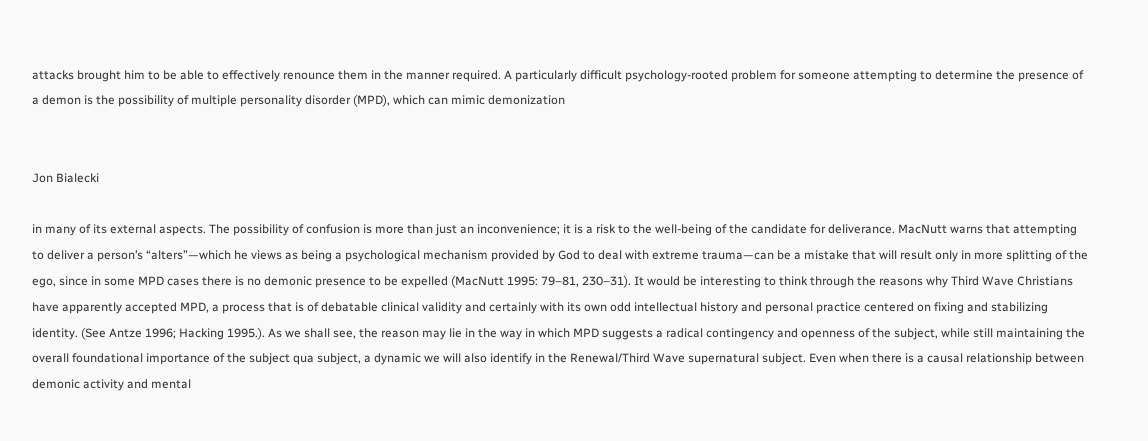attacks brought him to be able to effectively renounce them in the manner required. A particularly difficult psychology-rooted problem for someone attempting to determine the presence of a demon is the possibility of multiple personality disorder (MPD), which can mimic demonization


Jon Bialecki

in many of its external aspects. The possibility of confusion is more than just an inconvenience; it is a risk to the well-being of the candidate for deliverance. MacNutt warns that attempting to deliver a person’s “alters”—which he views as being a psychological mechanism provided by God to deal with extreme trauma—can be a mistake that will result only in more splitting of the ego, since in some MPD cases there is no demonic presence to be expelled (MacNutt 1995: 79–81, 230–31). It would be interesting to think through the reasons why Third Wave Christians have apparently accepted MPD, a process that is of debatable clinical validity and certainly with its own odd intellectual history and personal practice centered on fixing and stabilizing identity. (See Antze 1996; Hacking 1995.). As we shall see, the reason may lie in the way in which MPD suggests a radical contingency and openness of the subject, while still maintaining the overall foundational importance of the subject qua subject, a dynamic we will also identify in the Renewal/Third Wave supernatural subject. Even when there is a causal relationship between demonic activity and mental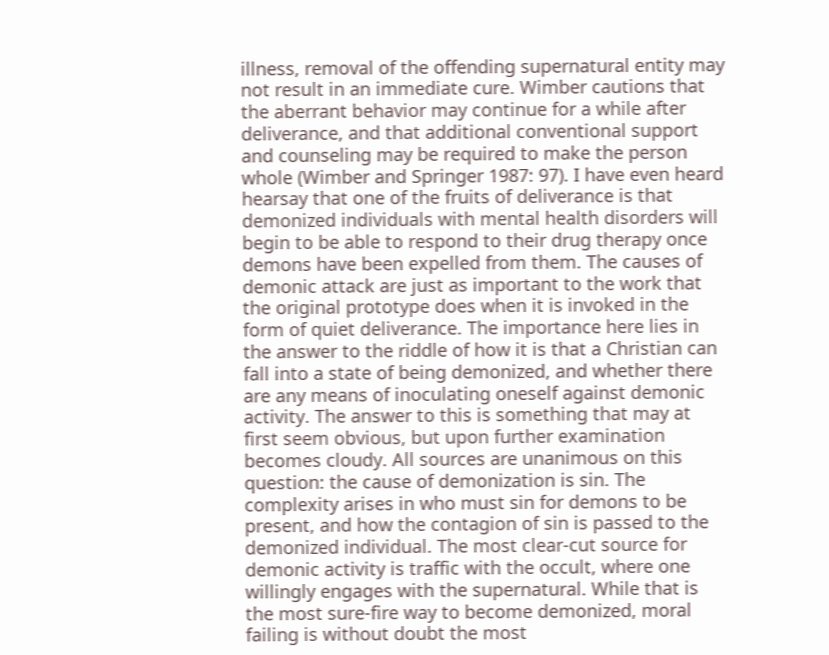illness, removal of the offending supernatural entity may not result in an immediate cure. Wimber cautions that the aberrant behavior may continue for a while after deliverance, and that additional conventional support and counseling may be required to make the person whole (Wimber and Springer 1987: 97). I have even heard hearsay that one of the fruits of deliverance is that demonized individuals with mental health disorders will begin to be able to respond to their drug therapy once demons have been expelled from them. The causes of demonic attack are just as important to the work that the original prototype does when it is invoked in the form of quiet deliverance. The importance here lies in the answer to the riddle of how it is that a Christian can fall into a state of being demonized, and whether there are any means of inoculating oneself against demonic activity. The answer to this is something that may at first seem obvious, but upon further examination becomes cloudy. All sources are unanimous on this question: the cause of demonization is sin. The complexity arises in who must sin for demons to be present, and how the contagion of sin is passed to the demonized individual. The most clear-cut source for demonic activity is traffic with the occult, where one willingly engages with the supernatural. While that is the most sure-fire way to become demonized, moral failing is without doubt the most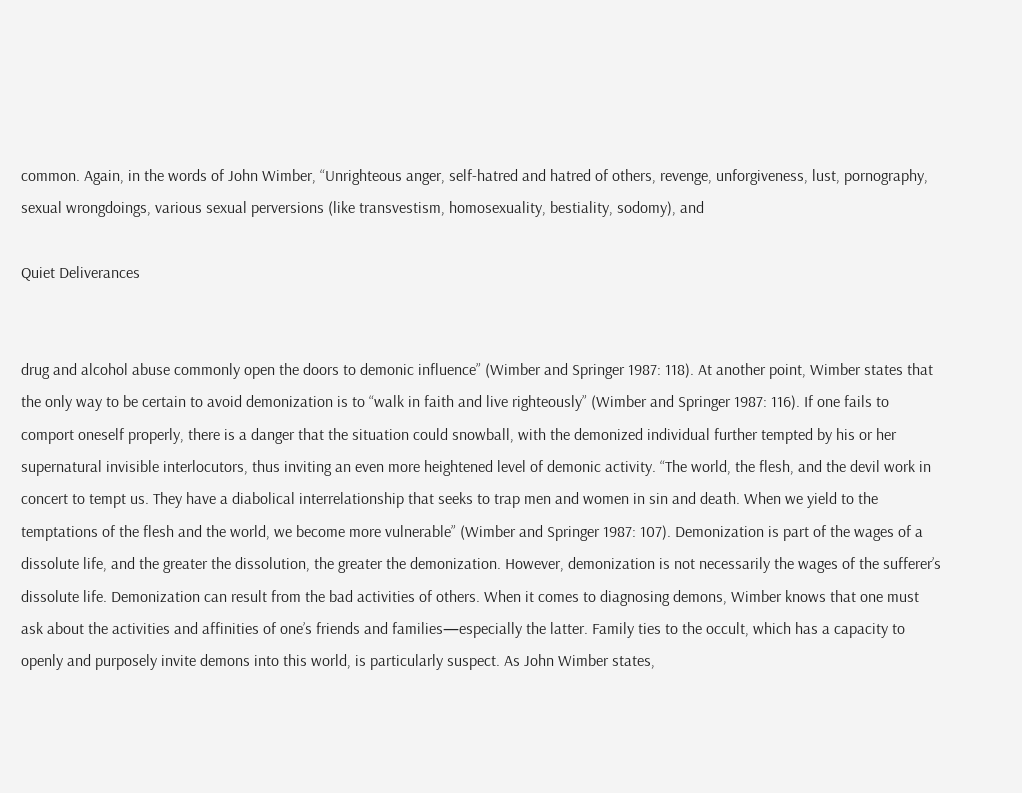common. Again, in the words of John Wimber, “Unrighteous anger, self-hatred and hatred of others, revenge, unforgiveness, lust, pornography, sexual wrongdoings, various sexual perversions (like transvestism, homosexuality, bestiality, sodomy), and

Quiet Deliverances


drug and alcohol abuse commonly open the doors to demonic influence” (Wimber and Springer 1987: 118). At another point, Wimber states that the only way to be certain to avoid demonization is to “walk in faith and live righteously” (Wimber and Springer 1987: 116). If one fails to comport oneself properly, there is a danger that the situation could snowball, with the demonized individual further tempted by his or her supernatural invisible interlocutors, thus inviting an even more heightened level of demonic activity. “The world, the flesh, and the devil work in concert to tempt us. They have a diabolical interrelationship that seeks to trap men and women in sin and death. When we yield to the temptations of the flesh and the world, we become more vulnerable” (Wimber and Springer 1987: 107). Demonization is part of the wages of a dissolute life, and the greater the dissolution, the greater the demonization. However, demonization is not necessarily the wages of the sufferer’s dissolute life. Demonization can result from the bad activities of others. When it comes to diagnosing demons, Wimber knows that one must ask about the activities and affinities of one’s friends and families—especially the latter. Family ties to the occult, which has a capacity to openly and purposely invite demons into this world, is particularly suspect. As John Wimber states,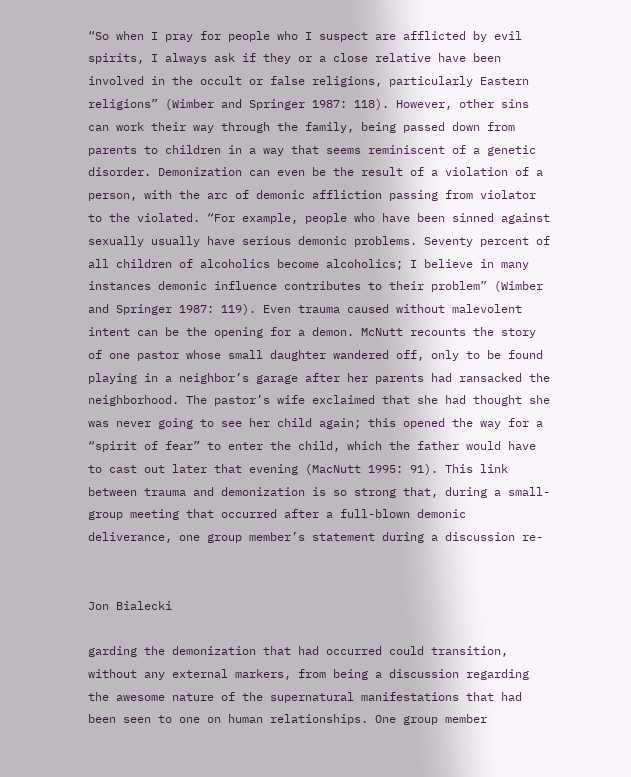“So when I pray for people who I suspect are afflicted by evil spirits, I always ask if they or a close relative have been involved in the occult or false religions, particularly Eastern religions” (Wimber and Springer 1987: 118). However, other sins can work their way through the family, being passed down from parents to children in a way that seems reminiscent of a genetic disorder. Demonization can even be the result of a violation of a person, with the arc of demonic affliction passing from violator to the violated. “For example, people who have been sinned against sexually usually have serious demonic problems. Seventy percent of all children of alcoholics become alcoholics; I believe in many instances demonic influence contributes to their problem” (Wimber and Springer 1987: 119). Even trauma caused without malevolent intent can be the opening for a demon. McNutt recounts the story of one pastor whose small daughter wandered off, only to be found playing in a neighbor’s garage after her parents had ransacked the neighborhood. The pastor’s wife exclaimed that she had thought she was never going to see her child again; this opened the way for a “spirit of fear” to enter the child, which the father would have to cast out later that evening (MacNutt 1995: 91). This link between trauma and demonization is so strong that, during a small-group meeting that occurred after a full-blown demonic deliverance, one group member’s statement during a discussion re-


Jon Bialecki

garding the demonization that had occurred could transition, without any external markers, from being a discussion regarding the awesome nature of the supernatural manifestations that had been seen to one on human relationships. One group member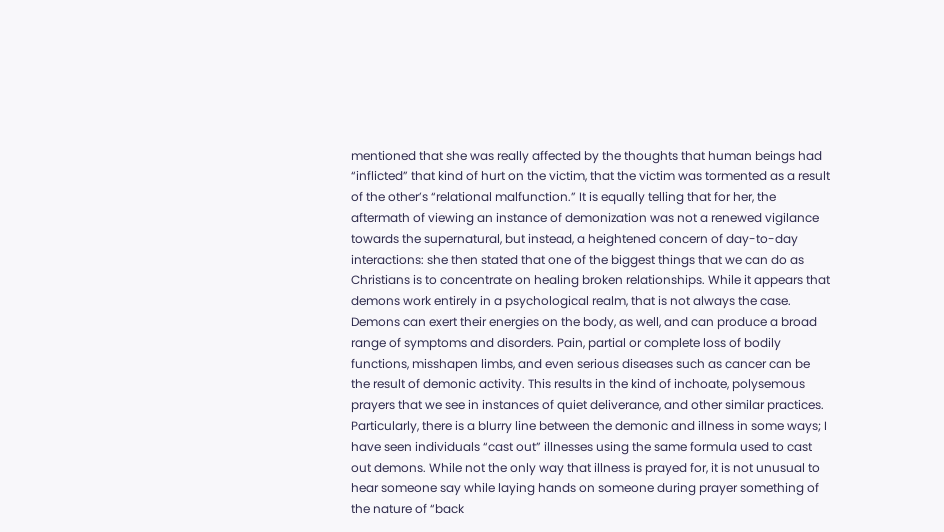mentioned that she was really affected by the thoughts that human beings had “inflicted” that kind of hurt on the victim, that the victim was tormented as a result of the other’s “relational malfunction.” It is equally telling that for her, the aftermath of viewing an instance of demonization was not a renewed vigilance towards the supernatural, but instead, a heightened concern of day-to-day interactions: she then stated that one of the biggest things that we can do as Christians is to concentrate on healing broken relationships. While it appears that demons work entirely in a psychological realm, that is not always the case. Demons can exert their energies on the body, as well, and can produce a broad range of symptoms and disorders. Pain, partial or complete loss of bodily functions, misshapen limbs, and even serious diseases such as cancer can be the result of demonic activity. This results in the kind of inchoate, polysemous prayers that we see in instances of quiet deliverance, and other similar practices. Particularly, there is a blurry line between the demonic and illness in some ways; I have seen individuals “cast out” illnesses using the same formula used to cast out demons. While not the only way that illness is prayed for, it is not unusual to hear someone say while laying hands on someone during prayer something of the nature of “back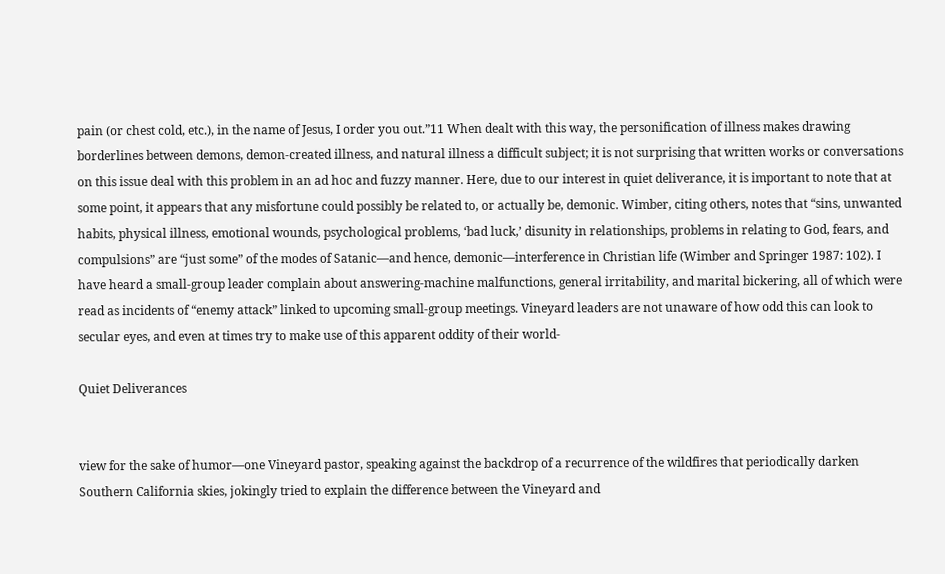pain (or chest cold, etc.), in the name of Jesus, I order you out.”11 When dealt with this way, the personification of illness makes drawing borderlines between demons, demon-created illness, and natural illness a difficult subject; it is not surprising that written works or conversations on this issue deal with this problem in an ad hoc and fuzzy manner. Here, due to our interest in quiet deliverance, it is important to note that at some point, it appears that any misfortune could possibly be related to, or actually be, demonic. Wimber, citing others, notes that “sins, unwanted habits, physical illness, emotional wounds, psychological problems, ‘bad luck,’ disunity in relationships, problems in relating to God, fears, and compulsions” are “just some” of the modes of Satanic—and hence, demonic—interference in Christian life (Wimber and Springer 1987: 102). I have heard a small-group leader complain about answering-machine malfunctions, general irritability, and marital bickering, all of which were read as incidents of “enemy attack” linked to upcoming small-group meetings. Vineyard leaders are not unaware of how odd this can look to secular eyes, and even at times try to make use of this apparent oddity of their world-

Quiet Deliverances


view for the sake of humor—one Vineyard pastor, speaking against the backdrop of a recurrence of the wildfires that periodically darken Southern California skies, jokingly tried to explain the difference between the Vineyard and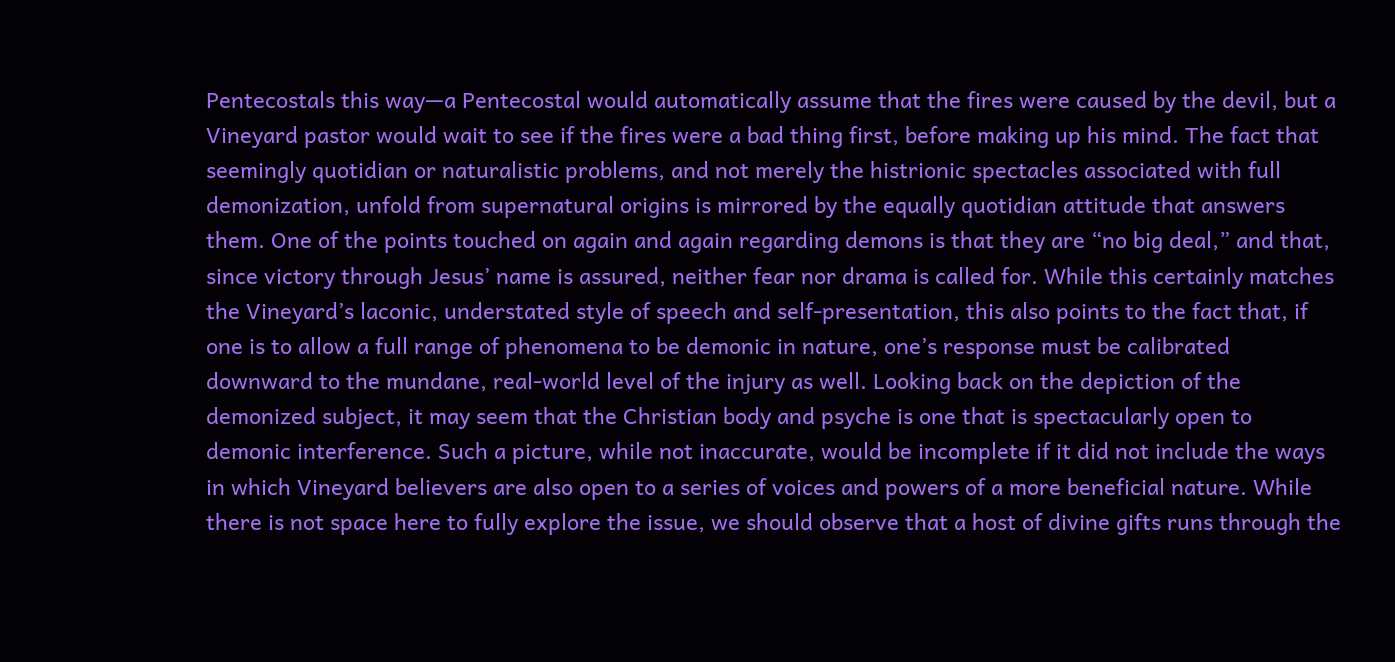Pentecostals this way—a Pentecostal would automatically assume that the fires were caused by the devil, but a Vineyard pastor would wait to see if the fires were a bad thing first, before making up his mind. The fact that seemingly quotidian or naturalistic problems, and not merely the histrionic spectacles associated with full demonization, unfold from supernatural origins is mirrored by the equally quotidian attitude that answers them. One of the points touched on again and again regarding demons is that they are “no big deal,” and that, since victory through Jesus’ name is assured, neither fear nor drama is called for. While this certainly matches the Vineyard’s laconic, understated style of speech and self-presentation, this also points to the fact that, if one is to allow a full range of phenomena to be demonic in nature, one’s response must be calibrated downward to the mundane, real-world level of the injury as well. Looking back on the depiction of the demonized subject, it may seem that the Christian body and psyche is one that is spectacularly open to demonic interference. Such a picture, while not inaccurate, would be incomplete if it did not include the ways in which Vineyard believers are also open to a series of voices and powers of a more beneficial nature. While there is not space here to fully explore the issue, we should observe that a host of divine gifts runs through the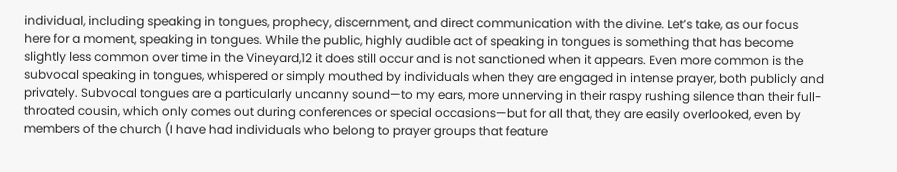individual, including speaking in tongues, prophecy, discernment, and direct communication with the divine. Let’s take, as our focus here for a moment, speaking in tongues. While the public, highly audible act of speaking in tongues is something that has become slightly less common over time in the Vineyard,12 it does still occur and is not sanctioned when it appears. Even more common is the subvocal speaking in tongues, whispered or simply mouthed by individuals when they are engaged in intense prayer, both publicly and privately. Subvocal tongues are a particularly uncanny sound—to my ears, more unnerving in their raspy rushing silence than their full-throated cousin, which only comes out during conferences or special occasions—but for all that, they are easily overlooked, even by members of the church (I have had individuals who belong to prayer groups that feature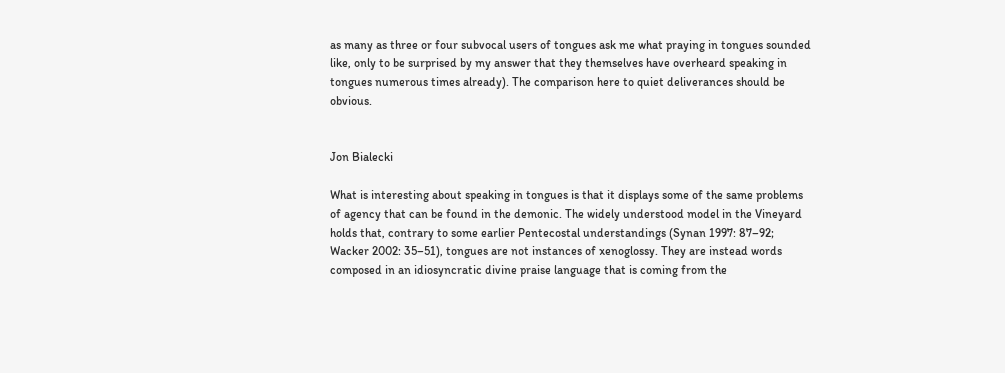as many as three or four subvocal users of tongues ask me what praying in tongues sounded like, only to be surprised by my answer that they themselves have overheard speaking in tongues numerous times already). The comparison here to quiet deliverances should be obvious.


Jon Bialecki

What is interesting about speaking in tongues is that it displays some of the same problems of agency that can be found in the demonic. The widely understood model in the Vineyard holds that, contrary to some earlier Pentecostal understandings (Synan 1997: 87–92; Wacker 2002: 35–51), tongues are not instances of xenoglossy. They are instead words composed in an idiosyncratic divine praise language that is coming from the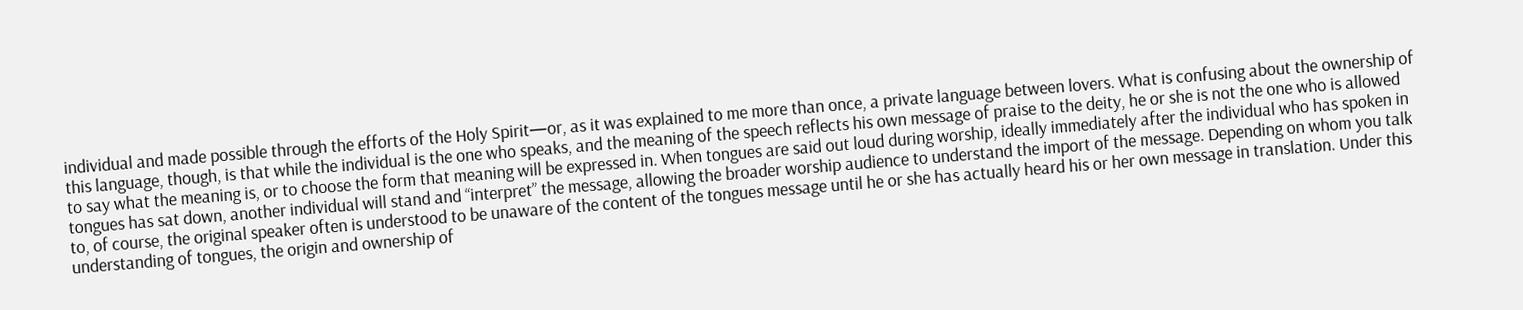individual and made possible through the efforts of the Holy Spirit—or, as it was explained to me more than once, a private language between lovers. What is confusing about the ownership of this language, though, is that while the individual is the one who speaks, and the meaning of the speech reflects his own message of praise to the deity, he or she is not the one who is allowed to say what the meaning is, or to choose the form that meaning will be expressed in. When tongues are said out loud during worship, ideally immediately after the individual who has spoken in tongues has sat down, another individual will stand and “interpret” the message, allowing the broader worship audience to understand the import of the message. Depending on whom you talk to, of course, the original speaker often is understood to be unaware of the content of the tongues message until he or she has actually heard his or her own message in translation. Under this understanding of tongues, the origin and ownership of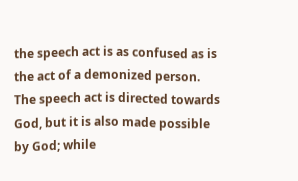the speech act is as confused as is the act of a demonized person. The speech act is directed towards God, but it is also made possible by God; while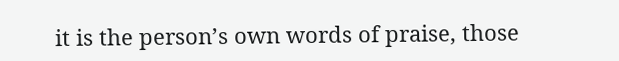it is the person’s own words of praise, those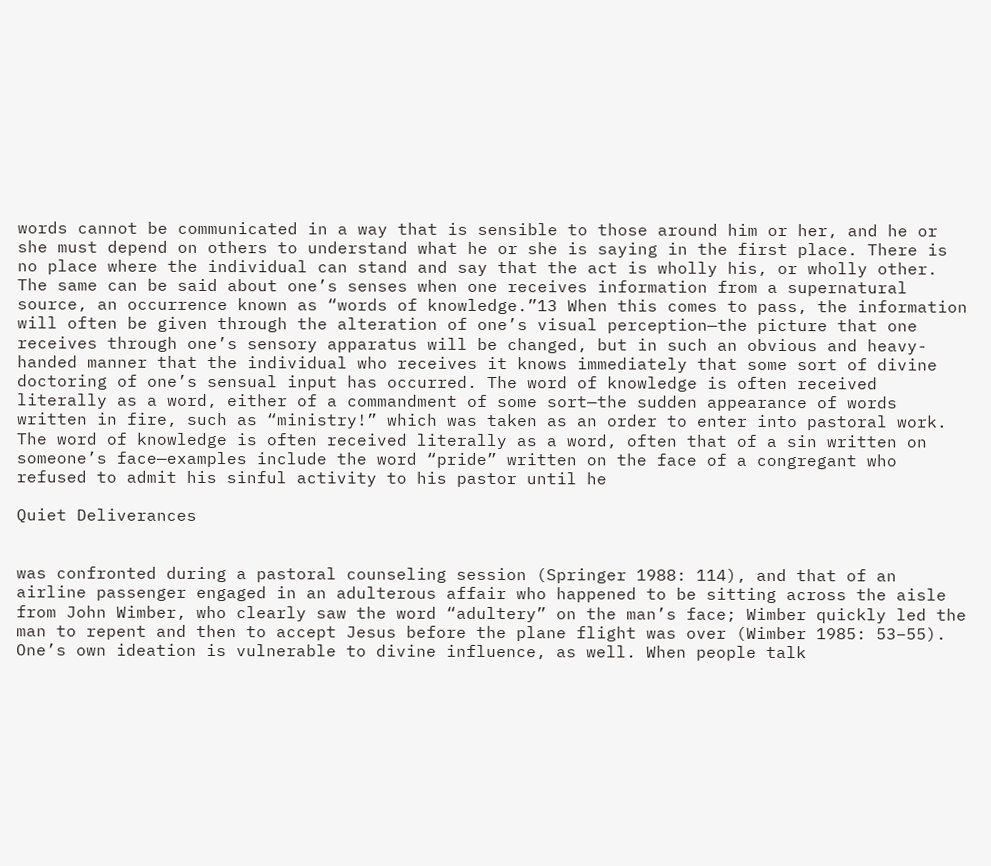words cannot be communicated in a way that is sensible to those around him or her, and he or she must depend on others to understand what he or she is saying in the first place. There is no place where the individual can stand and say that the act is wholly his, or wholly other. The same can be said about one’s senses when one receives information from a supernatural source, an occurrence known as “words of knowledge.”13 When this comes to pass, the information will often be given through the alteration of one’s visual perception—the picture that one receives through one’s sensory apparatus will be changed, but in such an obvious and heavy-handed manner that the individual who receives it knows immediately that some sort of divine doctoring of one’s sensual input has occurred. The word of knowledge is often received literally as a word, either of a commandment of some sort—the sudden appearance of words written in fire, such as “ministry!” which was taken as an order to enter into pastoral work. The word of knowledge is often received literally as a word, often that of a sin written on someone’s face—examples include the word “pride” written on the face of a congregant who refused to admit his sinful activity to his pastor until he

Quiet Deliverances


was confronted during a pastoral counseling session (Springer 1988: 114), and that of an airline passenger engaged in an adulterous affair who happened to be sitting across the aisle from John Wimber, who clearly saw the word “adultery” on the man’s face; Wimber quickly led the man to repent and then to accept Jesus before the plane flight was over (Wimber 1985: 53–55). One’s own ideation is vulnerable to divine influence, as well. When people talk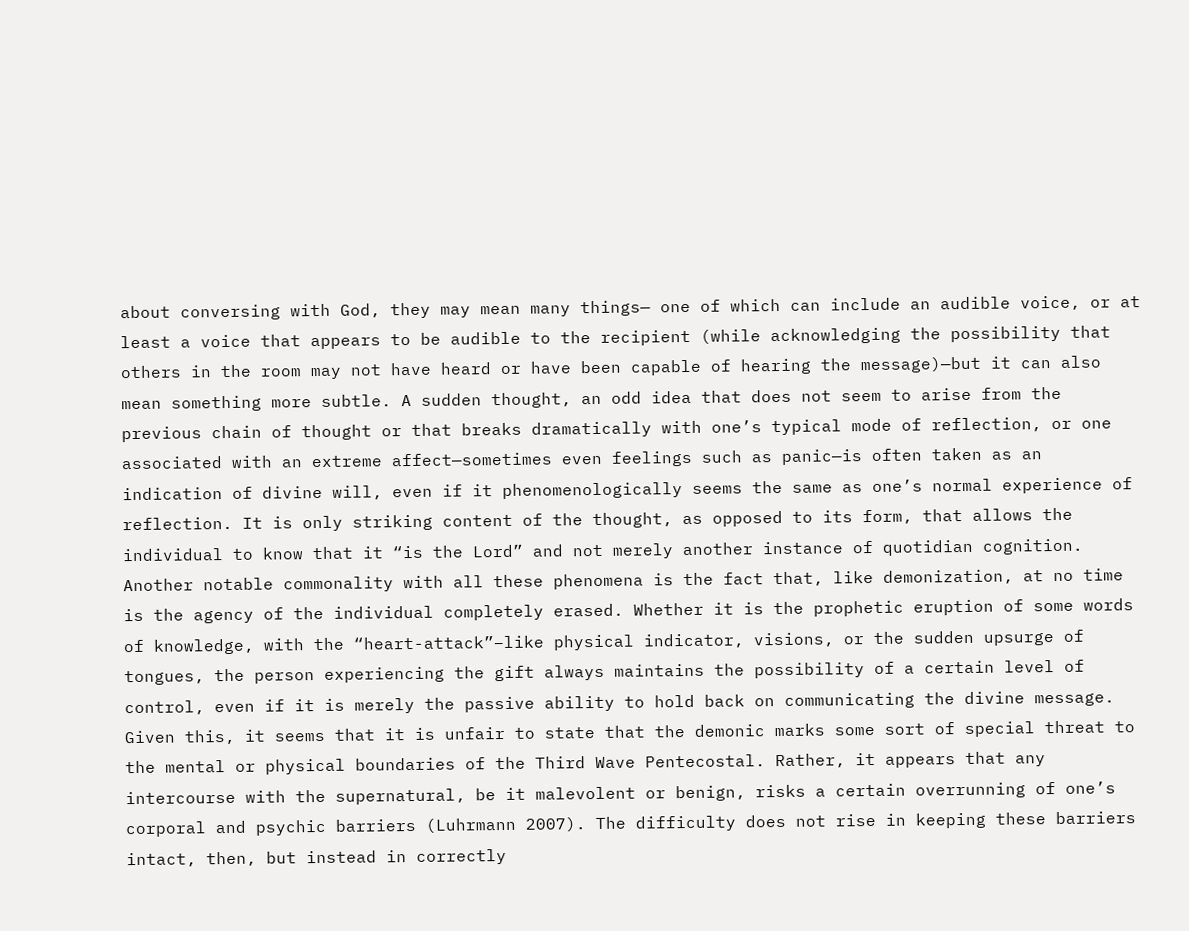about conversing with God, they may mean many things— one of which can include an audible voice, or at least a voice that appears to be audible to the recipient (while acknowledging the possibility that others in the room may not have heard or have been capable of hearing the message)—but it can also mean something more subtle. A sudden thought, an odd idea that does not seem to arise from the previous chain of thought or that breaks dramatically with one’s typical mode of reflection, or one associated with an extreme affect—sometimes even feelings such as panic—is often taken as an indication of divine will, even if it phenomenologically seems the same as one’s normal experience of reflection. It is only striking content of the thought, as opposed to its form, that allows the individual to know that it “is the Lord” and not merely another instance of quotidian cognition. Another notable commonality with all these phenomena is the fact that, like demonization, at no time is the agency of the individual completely erased. Whether it is the prophetic eruption of some words of knowledge, with the “heart-attack”–like physical indicator, visions, or the sudden upsurge of tongues, the person experiencing the gift always maintains the possibility of a certain level of control, even if it is merely the passive ability to hold back on communicating the divine message. Given this, it seems that it is unfair to state that the demonic marks some sort of special threat to the mental or physical boundaries of the Third Wave Pentecostal. Rather, it appears that any intercourse with the supernatural, be it malevolent or benign, risks a certain overrunning of one’s corporal and psychic barriers (Luhrmann 2007). The difficulty does not rise in keeping these barriers intact, then, but instead in correctly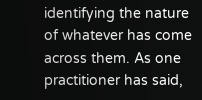identifying the nature of whatever has come across them. As one practitioner has said,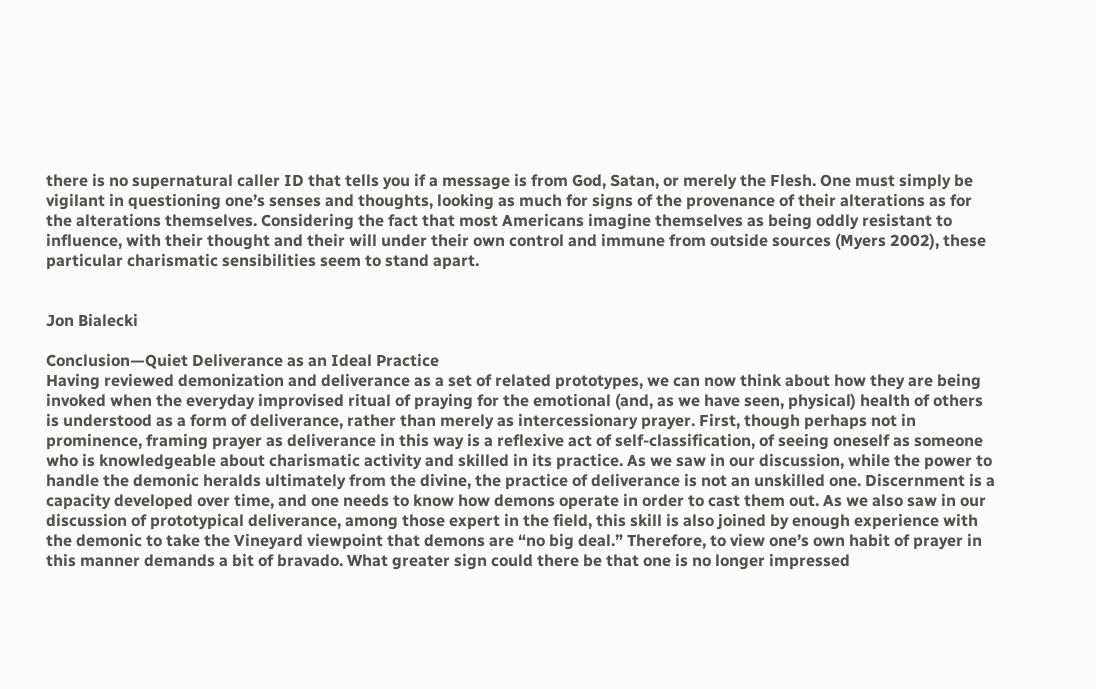there is no supernatural caller ID that tells you if a message is from God, Satan, or merely the Flesh. One must simply be vigilant in questioning one’s senses and thoughts, looking as much for signs of the provenance of their alterations as for the alterations themselves. Considering the fact that most Americans imagine themselves as being oddly resistant to influence, with their thought and their will under their own control and immune from outside sources (Myers 2002), these particular charismatic sensibilities seem to stand apart.


Jon Bialecki

Conclusion—Quiet Deliverance as an Ideal Practice
Having reviewed demonization and deliverance as a set of related prototypes, we can now think about how they are being invoked when the everyday improvised ritual of praying for the emotional (and, as we have seen, physical) health of others is understood as a form of deliverance, rather than merely as intercessionary prayer. First, though perhaps not in prominence, framing prayer as deliverance in this way is a reflexive act of self-classification, of seeing oneself as someone who is knowledgeable about charismatic activity and skilled in its practice. As we saw in our discussion, while the power to handle the demonic heralds ultimately from the divine, the practice of deliverance is not an unskilled one. Discernment is a capacity developed over time, and one needs to know how demons operate in order to cast them out. As we also saw in our discussion of prototypical deliverance, among those expert in the field, this skill is also joined by enough experience with the demonic to take the Vineyard viewpoint that demons are “no big deal.” Therefore, to view one’s own habit of prayer in this manner demands a bit of bravado. What greater sign could there be that one is no longer impressed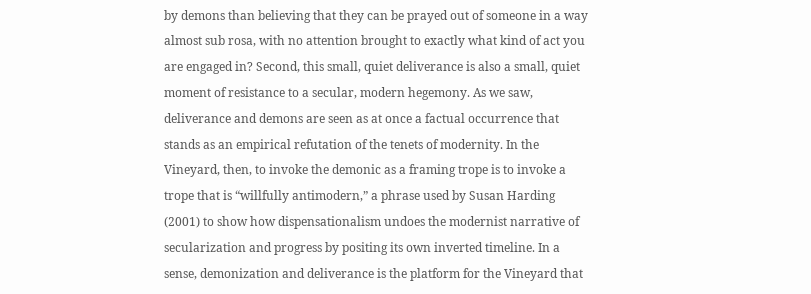by demons than believing that they can be prayed out of someone in a way almost sub rosa, with no attention brought to exactly what kind of act you are engaged in? Second, this small, quiet deliverance is also a small, quiet moment of resistance to a secular, modern hegemony. As we saw, deliverance and demons are seen as at once a factual occurrence that stands as an empirical refutation of the tenets of modernity. In the Vineyard, then, to invoke the demonic as a framing trope is to invoke a trope that is “willfully antimodern,” a phrase used by Susan Harding (2001) to show how dispensationalism undoes the modernist narrative of secularization and progress by positing its own inverted timeline. In a sense, demonization and deliverance is the platform for the Vineyard that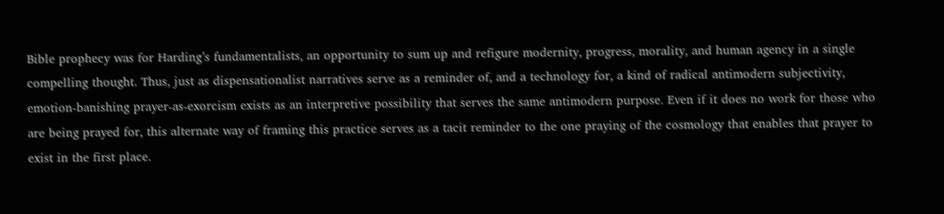Bible prophecy was for Harding’s fundamentalists, an opportunity to sum up and refigure modernity, progress, morality, and human agency in a single compelling thought. Thus, just as dispensationalist narratives serve as a reminder of, and a technology for, a kind of radical antimodern subjectivity, emotion-banishing prayer-as-exorcism exists as an interpretive possibility that serves the same antimodern purpose. Even if it does no work for those who are being prayed for, this alternate way of framing this practice serves as a tacit reminder to the one praying of the cosmology that enables that prayer to exist in the first place.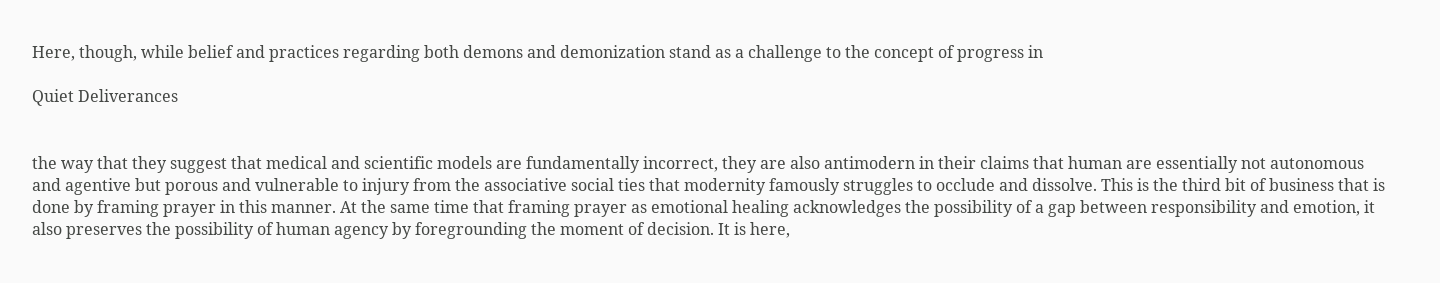Here, though, while belief and practices regarding both demons and demonization stand as a challenge to the concept of progress in

Quiet Deliverances


the way that they suggest that medical and scientific models are fundamentally incorrect, they are also antimodern in their claims that human are essentially not autonomous and agentive but porous and vulnerable to injury from the associative social ties that modernity famously struggles to occlude and dissolve. This is the third bit of business that is done by framing prayer in this manner. At the same time that framing prayer as emotional healing acknowledges the possibility of a gap between responsibility and emotion, it also preserves the possibility of human agency by foregrounding the moment of decision. It is here,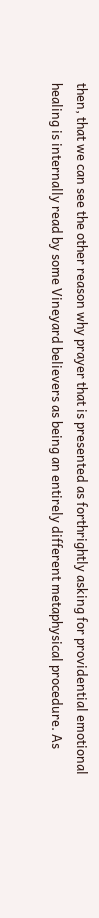then, that we can see the other reason why prayer that is presented as forthrightly asking for providential emotional healing is internally read by some Vineyard believers as being an entirely different metaphysical procedure. As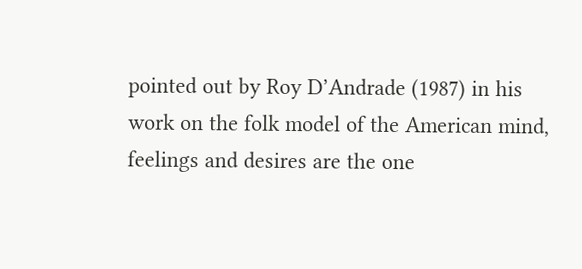pointed out by Roy D’Andrade (1987) in his work on the folk model of the American mind, feelings and desires are the one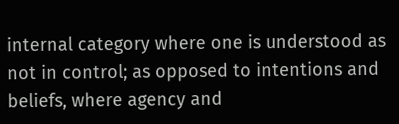internal category where one is understood as not in control; as opposed to intentions and beliefs, where agency and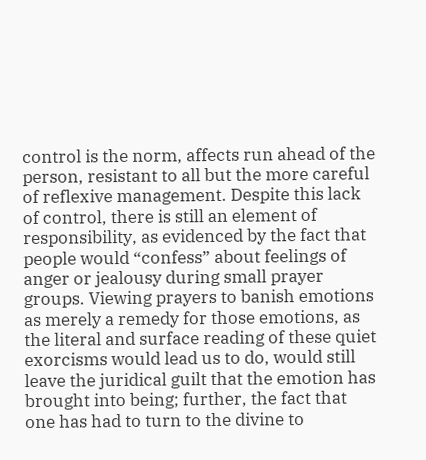control is the norm, affects run ahead of the person, resistant to all but the more careful of reflexive management. Despite this lack of control, there is still an element of responsibility, as evidenced by the fact that people would “confess” about feelings of anger or jealousy during small prayer groups. Viewing prayers to banish emotions as merely a remedy for those emotions, as the literal and surface reading of these quiet exorcisms would lead us to do, would still leave the juridical guilt that the emotion has brought into being; further, the fact that one has had to turn to the divine to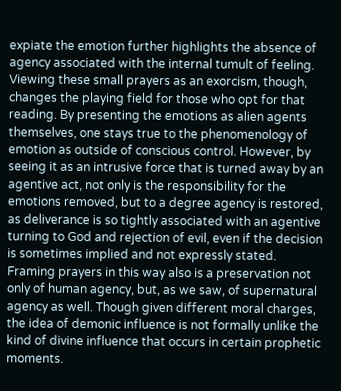expiate the emotion further highlights the absence of agency associated with the internal tumult of feeling. Viewing these small prayers as an exorcism, though, changes the playing field for those who opt for that reading. By presenting the emotions as alien agents themselves, one stays true to the phenomenology of emotion as outside of conscious control. However, by seeing it as an intrusive force that is turned away by an agentive act, not only is the responsibility for the emotions removed, but to a degree agency is restored, as deliverance is so tightly associated with an agentive turning to God and rejection of evil, even if the decision is sometimes implied and not expressly stated. Framing prayers in this way also is a preservation not only of human agency, but, as we saw, of supernatural agency as well. Though given different moral charges, the idea of demonic influence is not formally unlike the kind of divine influence that occurs in certain prophetic moments.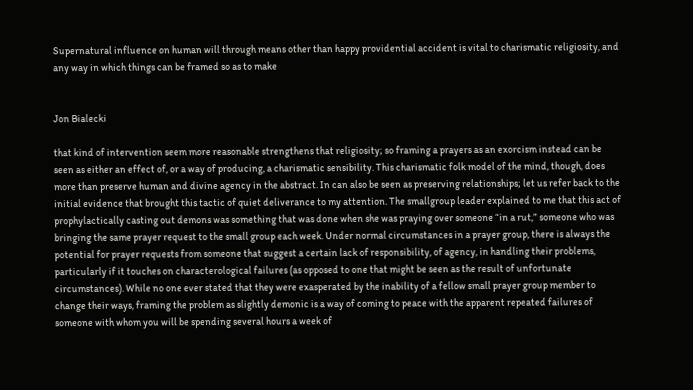Supernatural influence on human will through means other than happy providential accident is vital to charismatic religiosity, and any way in which things can be framed so as to make


Jon Bialecki

that kind of intervention seem more reasonable strengthens that religiosity; so framing a prayers as an exorcism instead can be seen as either an effect of, or a way of producing, a charismatic sensibility. This charismatic folk model of the mind, though, does more than preserve human and divine agency in the abstract. In can also be seen as preserving relationships; let us refer back to the initial evidence that brought this tactic of quiet deliverance to my attention. The smallgroup leader explained to me that this act of prophylactically casting out demons was something that was done when she was praying over someone “in a rut,” someone who was bringing the same prayer request to the small group each week. Under normal circumstances in a prayer group, there is always the potential for prayer requests from someone that suggest a certain lack of responsibility, of agency, in handling their problems, particularly if it touches on characterological failures (as opposed to one that might be seen as the result of unfortunate circumstances). While no one ever stated that they were exasperated by the inability of a fellow small prayer group member to change their ways, framing the problem as slightly demonic is a way of coming to peace with the apparent repeated failures of someone with whom you will be spending several hours a week of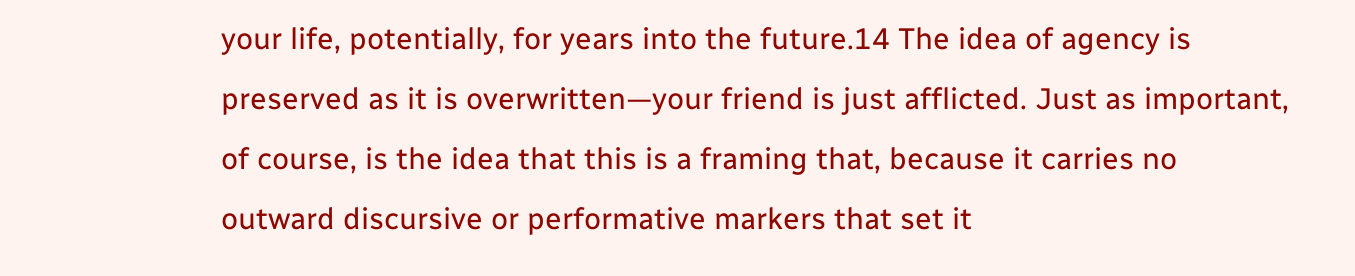your life, potentially, for years into the future.14 The idea of agency is preserved as it is overwritten—your friend is just afflicted. Just as important, of course, is the idea that this is a framing that, because it carries no outward discursive or performative markers that set it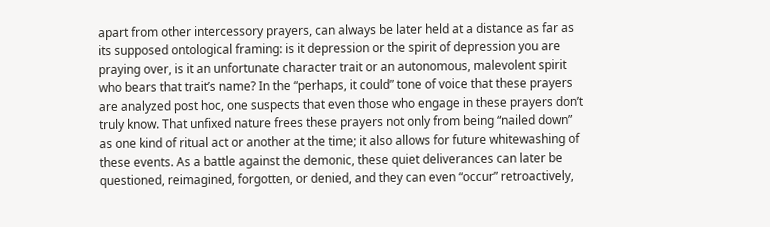apart from other intercessory prayers, can always be later held at a distance as far as its supposed ontological framing: is it depression or the spirit of depression you are praying over, is it an unfortunate character trait or an autonomous, malevolent spirit who bears that trait’s name? In the “perhaps, it could” tone of voice that these prayers are analyzed post hoc, one suspects that even those who engage in these prayers don’t truly know. That unfixed nature frees these prayers not only from being “nailed down” as one kind of ritual act or another at the time; it also allows for future whitewashing of these events. As a battle against the demonic, these quiet deliverances can later be questioned, reimagined, forgotten, or denied, and they can even “occur” retroactively,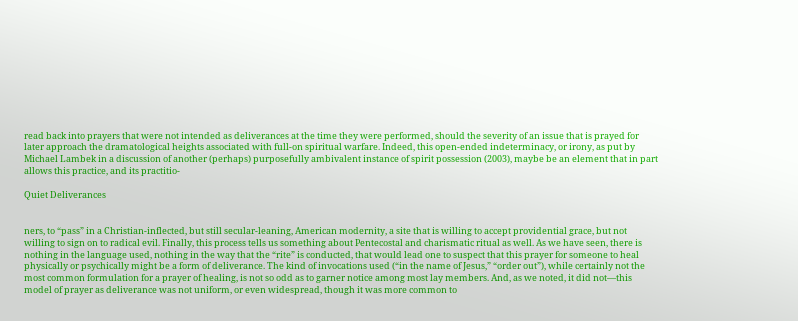read back into prayers that were not intended as deliverances at the time they were performed, should the severity of an issue that is prayed for later approach the dramatological heights associated with full-on spiritual warfare. Indeed, this open-ended indeterminacy, or irony, as put by Michael Lambek in a discussion of another (perhaps) purposefully ambivalent instance of spirit possession (2003), maybe be an element that in part allows this practice, and its practitio-

Quiet Deliverances


ners, to “pass” in a Christian-inflected, but still secular-leaning, American modernity, a site that is willing to accept providential grace, but not willing to sign on to radical evil. Finally, this process tells us something about Pentecostal and charismatic ritual as well. As we have seen, there is nothing in the language used, nothing in the way that the “rite” is conducted, that would lead one to suspect that this prayer for someone to heal physically or psychically might be a form of deliverance. The kind of invocations used (“in the name of Jesus,” “order out”), while certainly not the most common formulation for a prayer of healing, is not so odd as to garner notice among most lay members. And, as we noted, it did not—this model of prayer as deliverance was not uniform, or even widespread, though it was more common to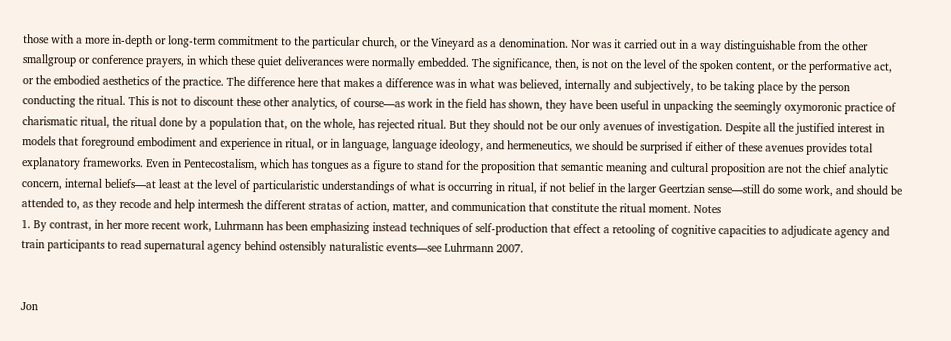those with a more in-depth or long-term commitment to the particular church, or the Vineyard as a denomination. Nor was it carried out in a way distinguishable from the other smallgroup or conference prayers, in which these quiet deliverances were normally embedded. The significance, then, is not on the level of the spoken content, or the performative act, or the embodied aesthetics of the practice. The difference here that makes a difference was in what was believed, internally and subjectively, to be taking place by the person conducting the ritual. This is not to discount these other analytics, of course—as work in the field has shown, they have been useful in unpacking the seemingly oxymoronic practice of charismatic ritual, the ritual done by a population that, on the whole, has rejected ritual. But they should not be our only avenues of investigation. Despite all the justified interest in models that foreground embodiment and experience in ritual, or in language, language ideology, and hermeneutics, we should be surprised if either of these avenues provides total explanatory frameworks. Even in Pentecostalism, which has tongues as a figure to stand for the proposition that semantic meaning and cultural proposition are not the chief analytic concern, internal beliefs—at least at the level of particularistic understandings of what is occurring in ritual, if not belief in the larger Geertzian sense—still do some work, and should be attended to, as they recode and help intermesh the different stratas of action, matter, and communication that constitute the ritual moment. Notes
1. By contrast, in her more recent work, Luhrmann has been emphasizing instead techniques of self-production that effect a retooling of cognitive capacities to adjudicate agency and train participants to read supernatural agency behind ostensibly naturalistic events—see Luhrmann 2007.


Jon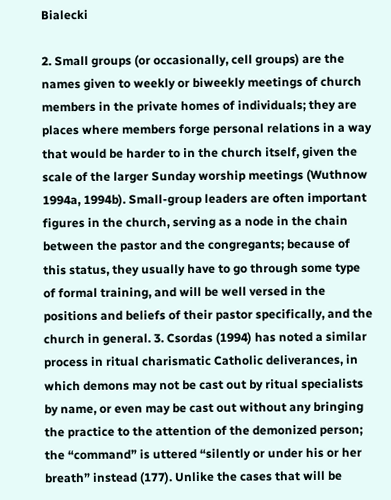Bialecki

2. Small groups (or occasionally, cell groups) are the names given to weekly or biweekly meetings of church members in the private homes of individuals; they are places where members forge personal relations in a way that would be harder to in the church itself, given the scale of the larger Sunday worship meetings (Wuthnow 1994a, 1994b). Small-group leaders are often important figures in the church, serving as a node in the chain between the pastor and the congregants; because of this status, they usually have to go through some type of formal training, and will be well versed in the positions and beliefs of their pastor specifically, and the church in general. 3. Csordas (1994) has noted a similar process in ritual charismatic Catholic deliverances, in which demons may not be cast out by ritual specialists by name, or even may be cast out without any bringing the practice to the attention of the demonized person; the “command” is uttered “silently or under his or her breath” instead (177). Unlike the cases that will be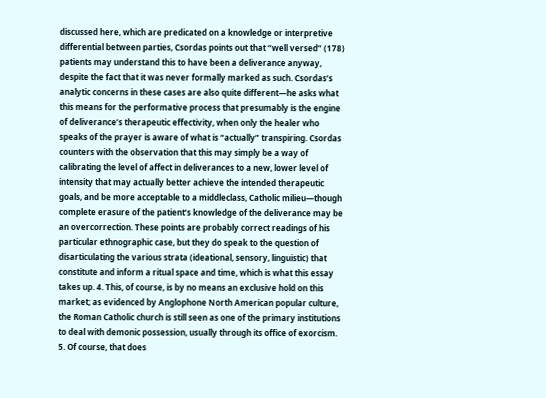discussed here, which are predicated on a knowledge or interpretive differential between parties, Csordas points out that “well versed” (178) patients may understand this to have been a deliverance anyway, despite the fact that it was never formally marked as such. Csordas’s analytic concerns in these cases are also quite different—he asks what this means for the performative process that presumably is the engine of deliverance’s therapeutic effectivity, when only the healer who speaks of the prayer is aware of what is “actually” transpiring. Csordas counters with the observation that this may simply be a way of calibrating the level of affect in deliverances to a new, lower level of intensity that may actually better achieve the intended therapeutic goals, and be more acceptable to a middleclass, Catholic milieu—though complete erasure of the patient’s knowledge of the deliverance may be an overcorrection. These points are probably correct readings of his particular ethnographic case, but they do speak to the question of disarticulating the various strata (ideational, sensory, linguistic) that constitute and inform a ritual space and time, which is what this essay takes up. 4. This, of course, is by no means an exclusive hold on this market; as evidenced by Anglophone North American popular culture, the Roman Catholic church is still seen as one of the primary institutions to deal with demonic possession, usually through its office of exorcism. 5. Of course, that does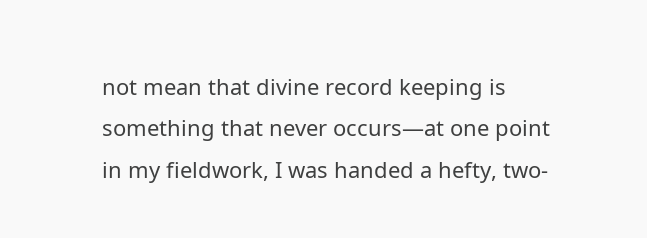not mean that divine record keeping is something that never occurs—at one point in my fieldwork, I was handed a hefty, two-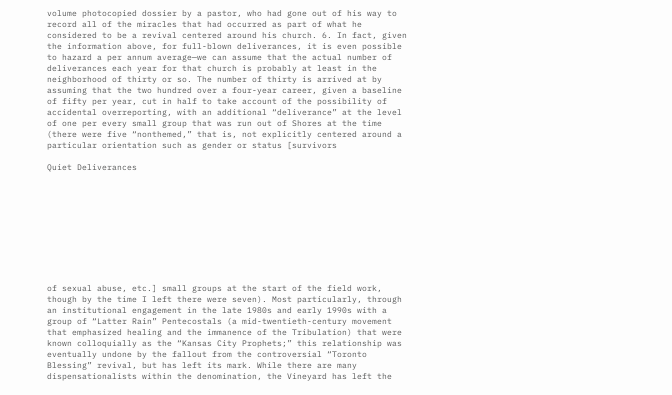volume photocopied dossier by a pastor, who had gone out of his way to record all of the miracles that had occurred as part of what he considered to be a revival centered around his church. 6. In fact, given the information above, for full-blown deliverances, it is even possible to hazard a per annum average—we can assume that the actual number of deliverances each year for that church is probably at least in the neighborhood of thirty or so. The number of thirty is arrived at by assuming that the two hundred over a four-year career, given a baseline of fifty per year, cut in half to take account of the possibility of accidental overreporting, with an additional “deliverance” at the level of one per every small group that was run out of Shores at the time (there were five “nonthemed,” that is, not explicitly centered around a particular orientation such as gender or status [survivors

Quiet Deliverances










of sexual abuse, etc.] small groups at the start of the field work, though by the time I left there were seven). Most particularly, through an institutional engagement in the late 1980s and early 1990s with a group of “Latter Rain” Pentecostals (a mid-twentieth-century movement that emphasized healing and the immanence of the Tribulation) that were known colloquially as the “Kansas City Prophets;” this relationship was eventually undone by the fallout from the controversial “Toronto Blessing” revival, but has left its mark. While there are many dispensationalists within the denomination, the Vineyard has left the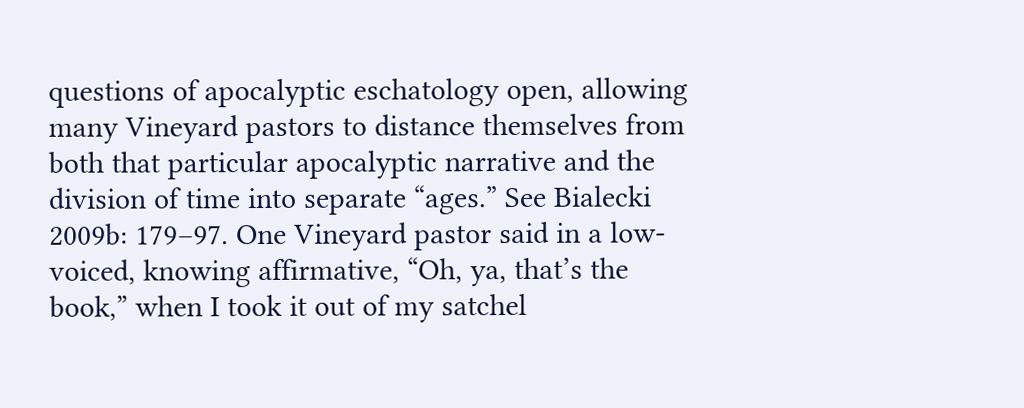questions of apocalyptic eschatology open, allowing many Vineyard pastors to distance themselves from both that particular apocalyptic narrative and the division of time into separate “ages.” See Bialecki 2009b: 179–97. One Vineyard pastor said in a low-voiced, knowing affirmative, “Oh, ya, that’s the book,” when I took it out of my satchel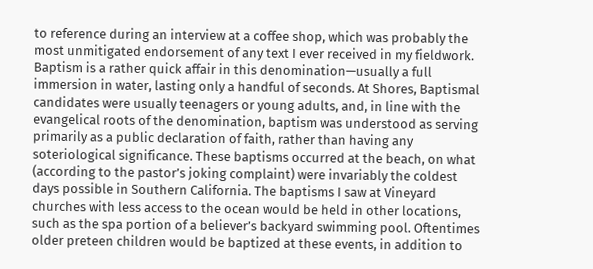to reference during an interview at a coffee shop, which was probably the most unmitigated endorsement of any text I ever received in my fieldwork. Baptism is a rather quick affair in this denomination—usually a full immersion in water, lasting only a handful of seconds. At Shores, Baptismal candidates were usually teenagers or young adults, and, in line with the evangelical roots of the denomination, baptism was understood as serving primarily as a public declaration of faith, rather than having any soteriological significance. These baptisms occurred at the beach, on what (according to the pastor’s joking complaint) were invariably the coldest days possible in Southern California. The baptisms I saw at Vineyard churches with less access to the ocean would be held in other locations, such as the spa portion of a believer’s backyard swimming pool. Oftentimes older preteen children would be baptized at these events, in addition to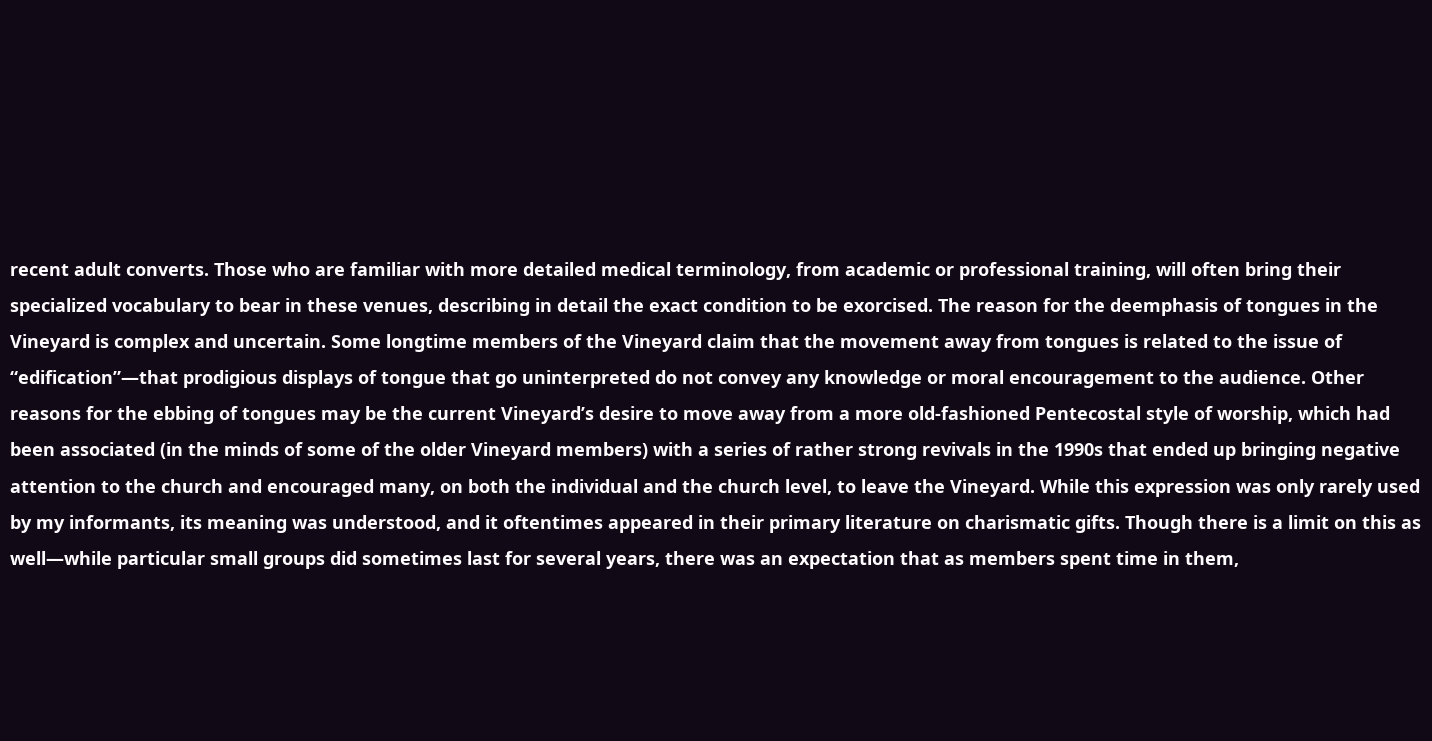recent adult converts. Those who are familiar with more detailed medical terminology, from academic or professional training, will often bring their specialized vocabulary to bear in these venues, describing in detail the exact condition to be exorcised. The reason for the deemphasis of tongues in the Vineyard is complex and uncertain. Some longtime members of the Vineyard claim that the movement away from tongues is related to the issue of “edification”—that prodigious displays of tongue that go uninterpreted do not convey any knowledge or moral encouragement to the audience. Other reasons for the ebbing of tongues may be the current Vineyard’s desire to move away from a more old-fashioned Pentecostal style of worship, which had been associated (in the minds of some of the older Vineyard members) with a series of rather strong revivals in the 1990s that ended up bringing negative attention to the church and encouraged many, on both the individual and the church level, to leave the Vineyard. While this expression was only rarely used by my informants, its meaning was understood, and it oftentimes appeared in their primary literature on charismatic gifts. Though there is a limit on this as well—while particular small groups did sometimes last for several years, there was an expectation that as members spent time in them,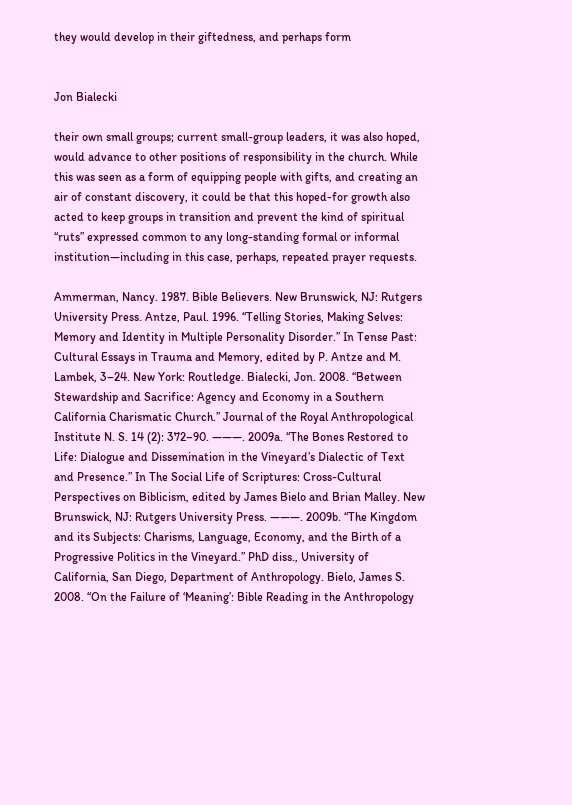they would develop in their giftedness, and perhaps form


Jon Bialecki

their own small groups; current small-group leaders, it was also hoped, would advance to other positions of responsibility in the church. While this was seen as a form of equipping people with gifts, and creating an air of constant discovery, it could be that this hoped-for growth also acted to keep groups in transition and prevent the kind of spiritual “ruts” expressed common to any long-standing formal or informal institution—including in this case, perhaps, repeated prayer requests.

Ammerman, Nancy. 1987. Bible Believers. New Brunswick, NJ: Rutgers University Press. Antze, Paul. 1996. “Telling Stories, Making Selves: Memory and Identity in Multiple Personality Disorder.” In Tense Past: Cultural Essays in Trauma and Memory, edited by P. Antze and M. Lambek, 3–24. New York: Routledge. Bialecki, Jon. 2008. “Between Stewardship and Sacrifice: Agency and Economy in a Southern California Charismatic Church.” Journal of the Royal Anthropological Institute N. S. 14 (2): 372–90. ———. 2009a. “The Bones Restored to Life: Dialogue and Dissemination in the Vineyard’s Dialectic of Text and Presence.” In The Social Life of Scriptures: Cross-Cultural Perspectives on Biblicism, edited by James Bielo and Brian Malley. New Brunswick, NJ: Rutgers University Press. ———. 2009b. “The Kingdom and its Subjects: Charisms, Language, Economy, and the Birth of a Progressive Politics in the Vineyard.” PhD diss., University of California, San Diego, Department of Anthropology. Bielo, James S. 2008. “On the Failure of ‘Meaning’: Bible Reading in the Anthropology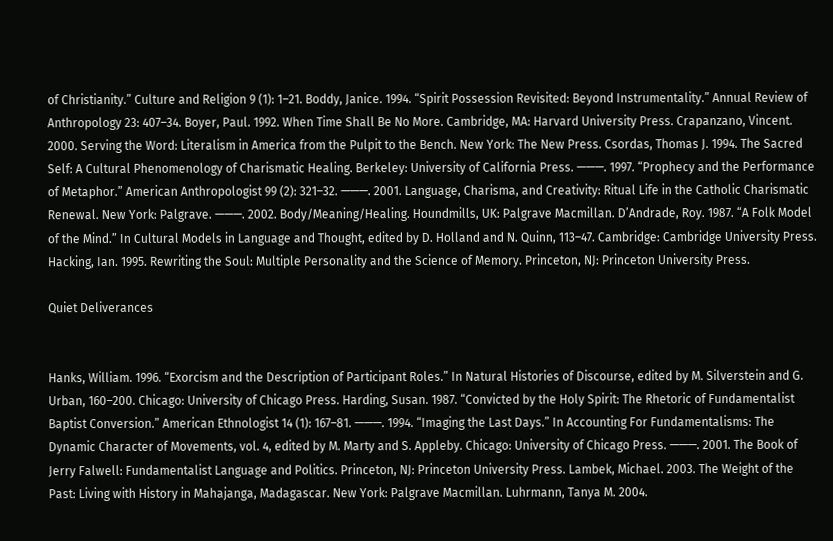of Christianity.” Culture and Religion 9 (1): 1–21. Boddy, Janice. 1994. “Spirit Possession Revisited: Beyond Instrumentality.” Annual Review of Anthropology 23: 407–34. Boyer, Paul. 1992. When Time Shall Be No More. Cambridge, MA: Harvard University Press. Crapanzano, Vincent. 2000. Serving the Word: Literalism in America from the Pulpit to the Bench. New York: The New Press. Csordas, Thomas J. 1994. The Sacred Self: A Cultural Phenomenology of Charismatic Healing. Berkeley: University of California Press. ———. 1997. “Prophecy and the Performance of Metaphor.” American Anthropologist 99 (2): 321–32. ———. 2001. Language, Charisma, and Creativity: Ritual Life in the Catholic Charismatic Renewal. New York: Palgrave. ———. 2002. Body/Meaning/Healing. Houndmills, UK: Palgrave Macmillan. D’Andrade, Roy. 1987. “A Folk Model of the Mind.” In Cultural Models in Language and Thought, edited by D. Holland and N. Quinn, 113–47. Cambridge: Cambridge University Press. Hacking, Ian. 1995. Rewriting the Soul: Multiple Personality and the Science of Memory. Princeton, NJ: Princeton University Press.

Quiet Deliverances


Hanks, William. 1996. “Exorcism and the Description of Participant Roles.” In Natural Histories of Discourse, edited by M. Silverstein and G. Urban, 160–200. Chicago: University of Chicago Press. Harding, Susan. 1987. “Convicted by the Holy Spirit: The Rhetoric of Fundamentalist Baptist Conversion.” American Ethnologist 14 (1): 167–81. ———. 1994. “Imaging the Last Days.” In Accounting For Fundamentalisms: The Dynamic Character of Movements, vol. 4, edited by M. Marty and S. Appleby. Chicago: University of Chicago Press. ———. 2001. The Book of Jerry Falwell: Fundamentalist Language and Politics. Princeton, NJ: Princeton University Press. Lambek, Michael. 2003. The Weight of the Past: Living with History in Mahajanga, Madagascar. New York: Palgrave Macmillan. Luhrmann, Tanya M. 2004.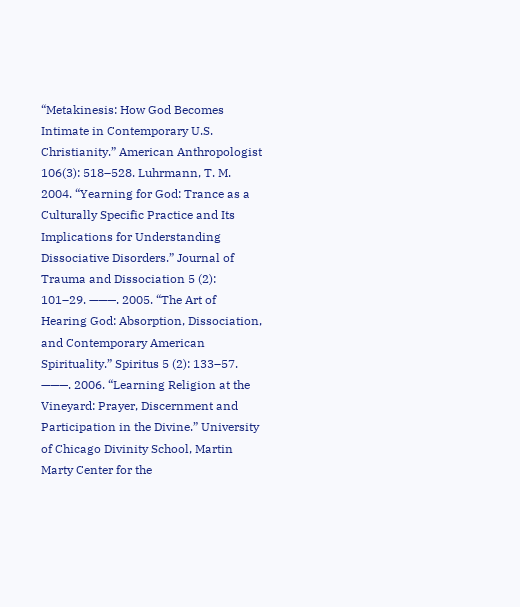“Metakinesis: How God Becomes Intimate in Contemporary U.S. Christianity.” American Anthropologist 106(3): 518–528. Luhrmann, T. M. 2004. “Yearning for God: Trance as a Culturally Specific Practice and Its Implications for Understanding Dissociative Disorders.” Journal of Trauma and Dissociation 5 (2): 101–29. ———. 2005. “The Art of Hearing God: Absorption, Dissociation, and Contemporary American Spirituality.” Spiritus 5 (2): 133–57. ———. 2006. “Learning Religion at the Vineyard: Prayer, Discernment and Participation in the Divine.” University of Chicago Divinity School, Martin Marty Center for the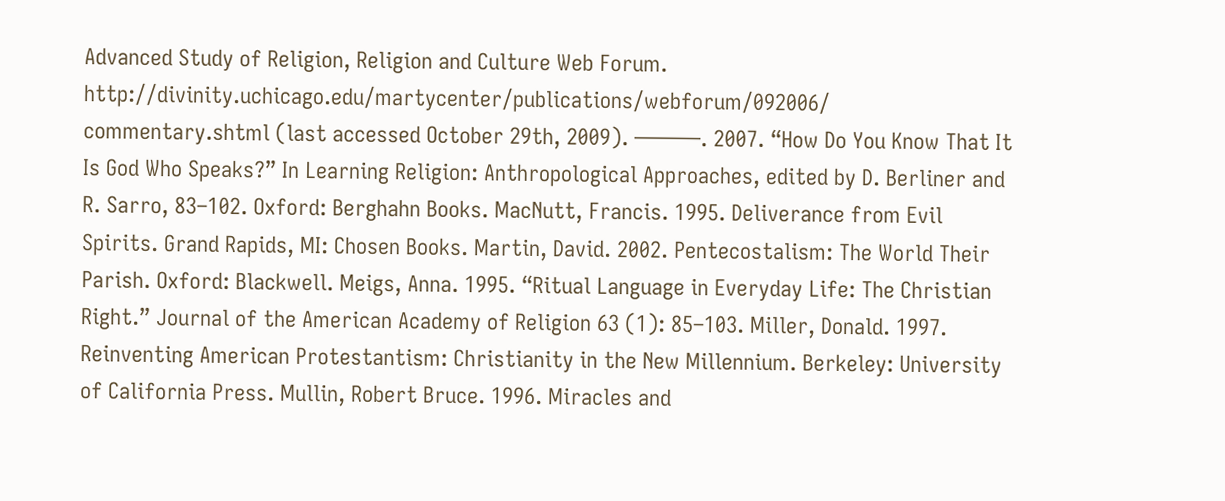Advanced Study of Religion, Religion and Culture Web Forum. http://divinity.uchicago.edu/martycenter/publications/webforum/092006/ commentary.shtml (last accessed October 29th, 2009). ———. 2007. “How Do You Know That It Is God Who Speaks?” In Learning Religion: Anthropological Approaches, edited by D. Berliner and R. Sarro, 83–102. Oxford: Berghahn Books. MacNutt, Francis. 1995. Deliverance from Evil Spirits. Grand Rapids, MI: Chosen Books. Martin, David. 2002. Pentecostalism: The World Their Parish. Oxford: Blackwell. Meigs, Anna. 1995. “Ritual Language in Everyday Life: The Christian Right.” Journal of the American Academy of Religion 63 (1): 85–103. Miller, Donald. 1997. Reinventing American Protestantism: Christianity in the New Millennium. Berkeley: University of California Press. Mullin, Robert Bruce. 1996. Miracles and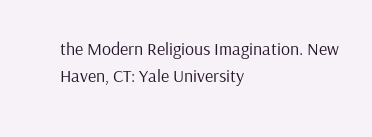the Modern Religious Imagination. New Haven, CT: Yale University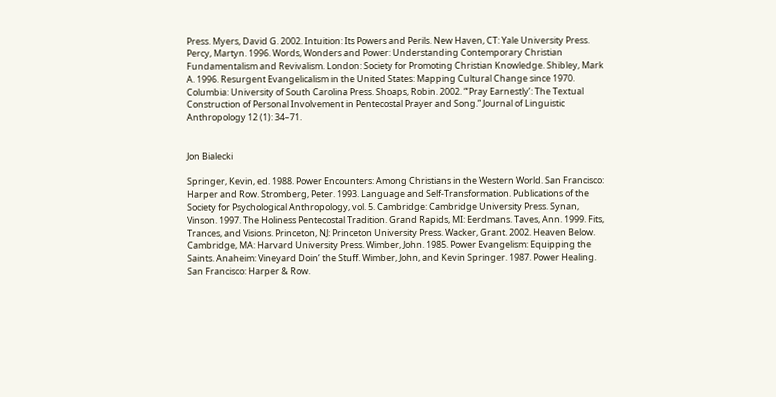Press. Myers, David G. 2002. Intuition: Its Powers and Perils. New Haven, CT: Yale University Press. Percy, Martyn. 1996. Words, Wonders and Power: Understanding Contemporary Christian Fundamentalism and Revivalism. London: Society for Promoting Christian Knowledge. Shibley, Mark A. 1996. Resurgent Evangelicalism in the United States: Mapping Cultural Change since 1970. Columbia: University of South Carolina Press. Shoaps, Robin. 2002. “‘Pray Earnestly’: The Textual Construction of Personal Involvement in Pentecostal Prayer and Song.” Journal of Linguistic Anthropology 12 (1): 34–71.


Jon Bialecki

Springer, Kevin, ed. 1988. Power Encounters: Among Christians in the Western World. San Francisco: Harper and Row. Stromberg, Peter. 1993. Language and Self-Transformation. Publications of the Society for Psychological Anthropology, vol. 5. Cambridge: Cambridge University Press. Synan, Vinson. 1997. The Holiness Pentecostal Tradition. Grand Rapids, MI: Eerdmans. Taves, Ann. 1999. Fits, Trances, and Visions. Princeton, NJ: Princeton University Press. Wacker, Grant. 2002. Heaven Below. Cambridge, MA: Harvard University Press. Wimber, John. 1985. Power Evangelism: Equipping the Saints. Anaheim: Vineyard Doin’ the Stuff. Wimber, John, and Kevin Springer. 1987. Power Healing. San Francisco: Harper & Row.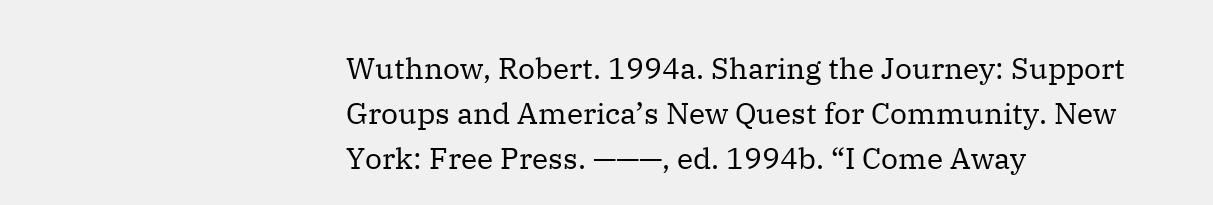Wuthnow, Robert. 1994a. Sharing the Journey: Support Groups and America’s New Quest for Community. New York: Free Press. ———, ed. 1994b. “I Come Away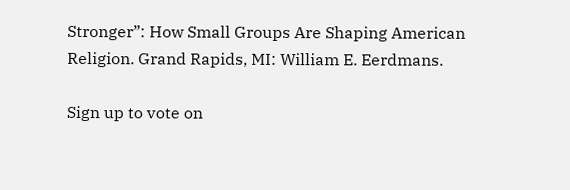Stronger”: How Small Groups Are Shaping American Religion. Grand Rapids, MI: William E. Eerdmans.

Sign up to vote on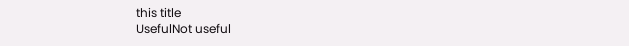this title
UsefulNot useful